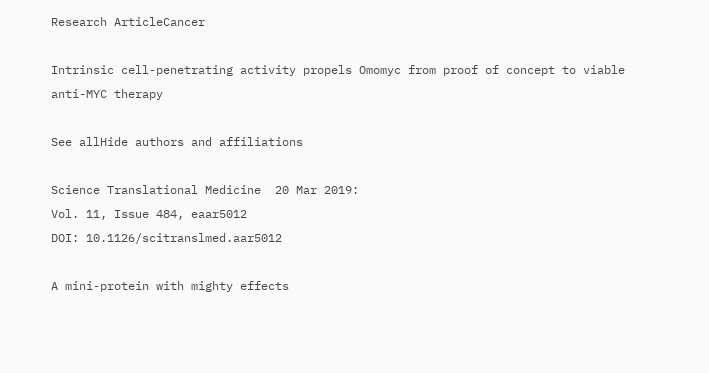Research ArticleCancer

Intrinsic cell-penetrating activity propels Omomyc from proof of concept to viable anti-MYC therapy

See allHide authors and affiliations

Science Translational Medicine  20 Mar 2019:
Vol. 11, Issue 484, eaar5012
DOI: 10.1126/scitranslmed.aar5012

A mini-protein with mighty effects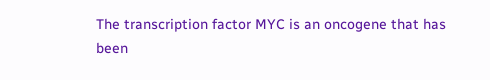The transcription factor MYC is an oncogene that has been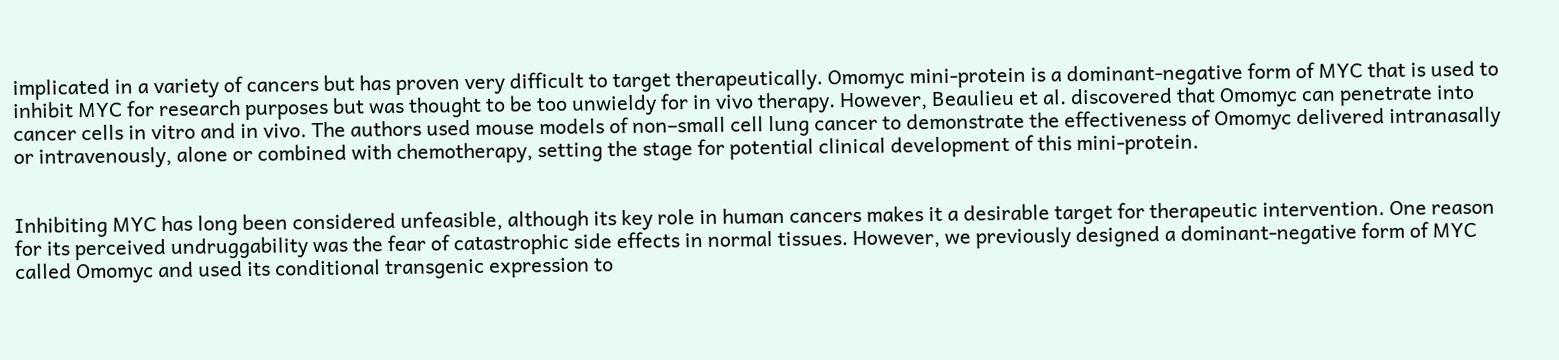implicated in a variety of cancers but has proven very difficult to target therapeutically. Omomyc mini-protein is a dominant-negative form of MYC that is used to inhibit MYC for research purposes but was thought to be too unwieldy for in vivo therapy. However, Beaulieu et al. discovered that Omomyc can penetrate into cancer cells in vitro and in vivo. The authors used mouse models of non–small cell lung cancer to demonstrate the effectiveness of Omomyc delivered intranasally or intravenously, alone or combined with chemotherapy, setting the stage for potential clinical development of this mini-protein.


Inhibiting MYC has long been considered unfeasible, although its key role in human cancers makes it a desirable target for therapeutic intervention. One reason for its perceived undruggability was the fear of catastrophic side effects in normal tissues. However, we previously designed a dominant-negative form of MYC called Omomyc and used its conditional transgenic expression to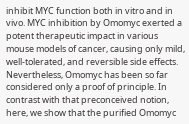inhibit MYC function both in vitro and in vivo. MYC inhibition by Omomyc exerted a potent therapeutic impact in various mouse models of cancer, causing only mild, well-tolerated, and reversible side effects. Nevertheless, Omomyc has been so far considered only a proof of principle. In contrast with that preconceived notion, here, we show that the purified Omomyc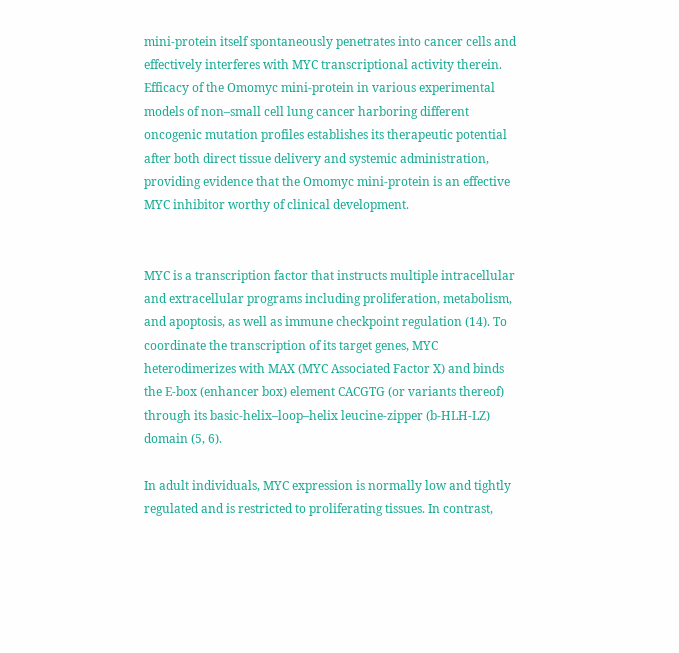mini-protein itself spontaneously penetrates into cancer cells and effectively interferes with MYC transcriptional activity therein. Efficacy of the Omomyc mini-protein in various experimental models of non–small cell lung cancer harboring different oncogenic mutation profiles establishes its therapeutic potential after both direct tissue delivery and systemic administration, providing evidence that the Omomyc mini-protein is an effective MYC inhibitor worthy of clinical development.


MYC is a transcription factor that instructs multiple intracellular and extracellular programs including proliferation, metabolism, and apoptosis, as well as immune checkpoint regulation (14). To coordinate the transcription of its target genes, MYC heterodimerizes with MAX (MYC Associated Factor X) and binds the E-box (enhancer box) element CACGTG (or variants thereof) through its basic-helix–loop–helix leucine-zipper (b-HLH-LZ) domain (5, 6).

In adult individuals, MYC expression is normally low and tightly regulated and is restricted to proliferating tissues. In contrast,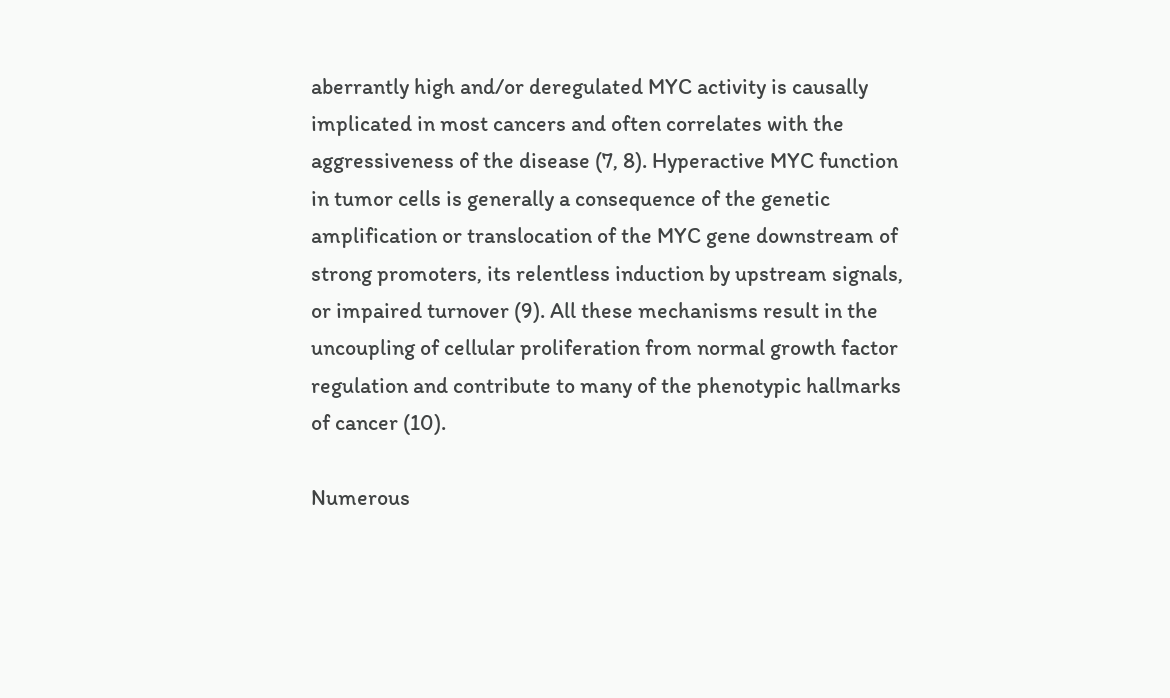aberrantly high and/or deregulated MYC activity is causally implicated in most cancers and often correlates with the aggressiveness of the disease (7, 8). Hyperactive MYC function in tumor cells is generally a consequence of the genetic amplification or translocation of the MYC gene downstream of strong promoters, its relentless induction by upstream signals, or impaired turnover (9). All these mechanisms result in the uncoupling of cellular proliferation from normal growth factor regulation and contribute to many of the phenotypic hallmarks of cancer (10).

Numerous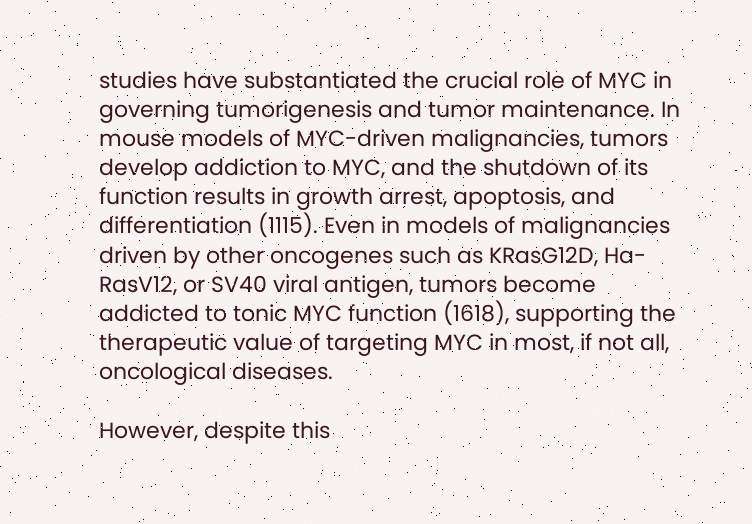studies have substantiated the crucial role of MYC in governing tumorigenesis and tumor maintenance. In mouse models of MYC-driven malignancies, tumors develop addiction to MYC, and the shutdown of its function results in growth arrest, apoptosis, and differentiation (1115). Even in models of malignancies driven by other oncogenes such as KRasG12D, Ha-RasV12, or SV40 viral antigen, tumors become addicted to tonic MYC function (1618), supporting the therapeutic value of targeting MYC in most, if not all, oncological diseases.

However, despite this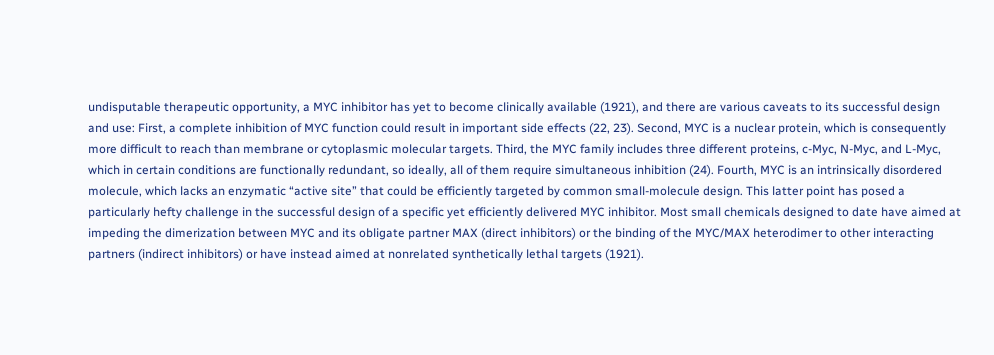undisputable therapeutic opportunity, a MYC inhibitor has yet to become clinically available (1921), and there are various caveats to its successful design and use: First, a complete inhibition of MYC function could result in important side effects (22, 23). Second, MYC is a nuclear protein, which is consequently more difficult to reach than membrane or cytoplasmic molecular targets. Third, the MYC family includes three different proteins, c-Myc, N-Myc, and L-Myc, which in certain conditions are functionally redundant, so ideally, all of them require simultaneous inhibition (24). Fourth, MYC is an intrinsically disordered molecule, which lacks an enzymatic “active site” that could be efficiently targeted by common small-molecule design. This latter point has posed a particularly hefty challenge in the successful design of a specific yet efficiently delivered MYC inhibitor. Most small chemicals designed to date have aimed at impeding the dimerization between MYC and its obligate partner MAX (direct inhibitors) or the binding of the MYC/MAX heterodimer to other interacting partners (indirect inhibitors) or have instead aimed at nonrelated synthetically lethal targets (1921).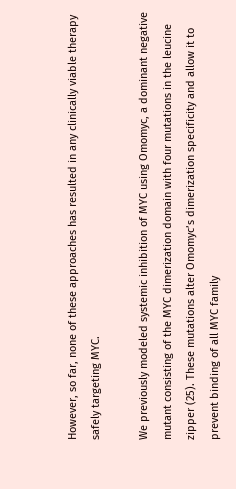However, so far, none of these approaches has resulted in any clinically viable therapy safely targeting MYC.

We previously modeled systemic inhibition of MYC using Omomyc, a dominant negative mutant consisting of the MYC dimerization domain with four mutations in the leucine zipper (25). These mutations alter Omomyc’s dimerization specificity and allow it to prevent binding of all MYC family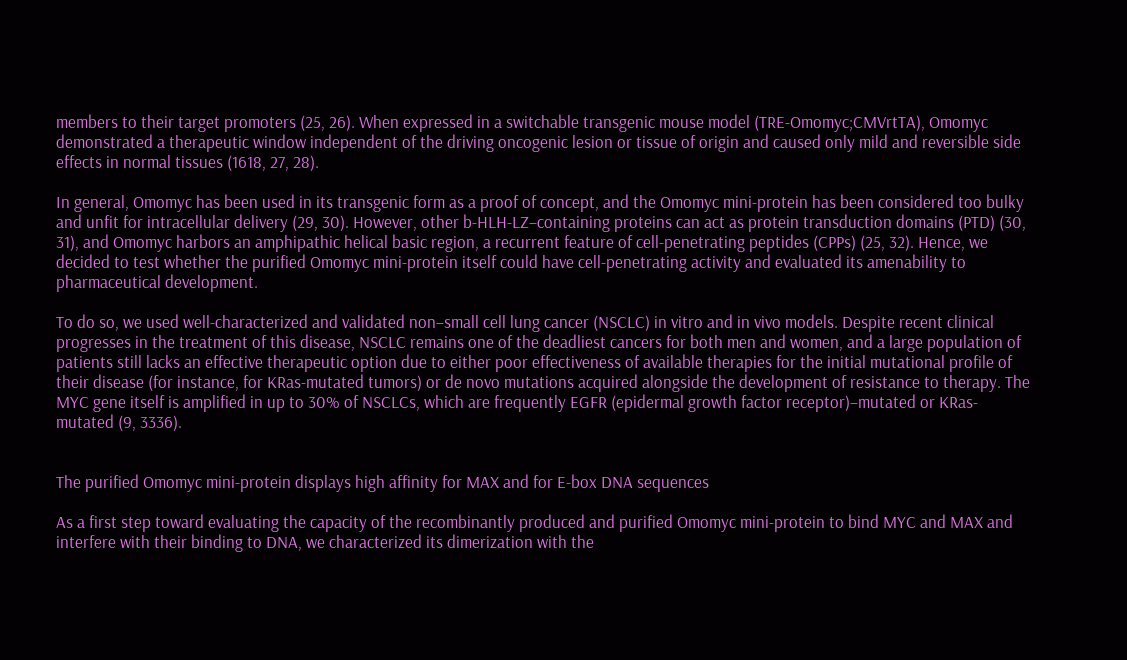members to their target promoters (25, 26). When expressed in a switchable transgenic mouse model (TRE-Omomyc;CMVrtTA), Omomyc demonstrated a therapeutic window independent of the driving oncogenic lesion or tissue of origin and caused only mild and reversible side effects in normal tissues (1618, 27, 28).

In general, Omomyc has been used in its transgenic form as a proof of concept, and the Omomyc mini-protein has been considered too bulky and unfit for intracellular delivery (29, 30). However, other b-HLH-LZ–containing proteins can act as protein transduction domains (PTD) (30, 31), and Omomyc harbors an amphipathic helical basic region, a recurrent feature of cell-penetrating peptides (CPPs) (25, 32). Hence, we decided to test whether the purified Omomyc mini-protein itself could have cell-penetrating activity and evaluated its amenability to pharmaceutical development.

To do so, we used well-characterized and validated non–small cell lung cancer (NSCLC) in vitro and in vivo models. Despite recent clinical progresses in the treatment of this disease, NSCLC remains one of the deadliest cancers for both men and women, and a large population of patients still lacks an effective therapeutic option due to either poor effectiveness of available therapies for the initial mutational profile of their disease (for instance, for KRas-mutated tumors) or de novo mutations acquired alongside the development of resistance to therapy. The MYC gene itself is amplified in up to 30% of NSCLCs, which are frequently EGFR (epidermal growth factor receptor)–mutated or KRas-mutated (9, 3336).


The purified Omomyc mini-protein displays high affinity for MAX and for E-box DNA sequences

As a first step toward evaluating the capacity of the recombinantly produced and purified Omomyc mini-protein to bind MYC and MAX and interfere with their binding to DNA, we characterized its dimerization with the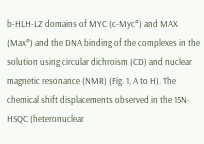b-HLH-LZ domains of MYC (c-Myc°) and MAX (Max°) and the DNA binding of the complexes in the solution using circular dichroism (CD) and nuclear magnetic resonance (NMR) (Fig. 1, A to H). The chemical shift displacements observed in the 15N-HSQC (heteronuclear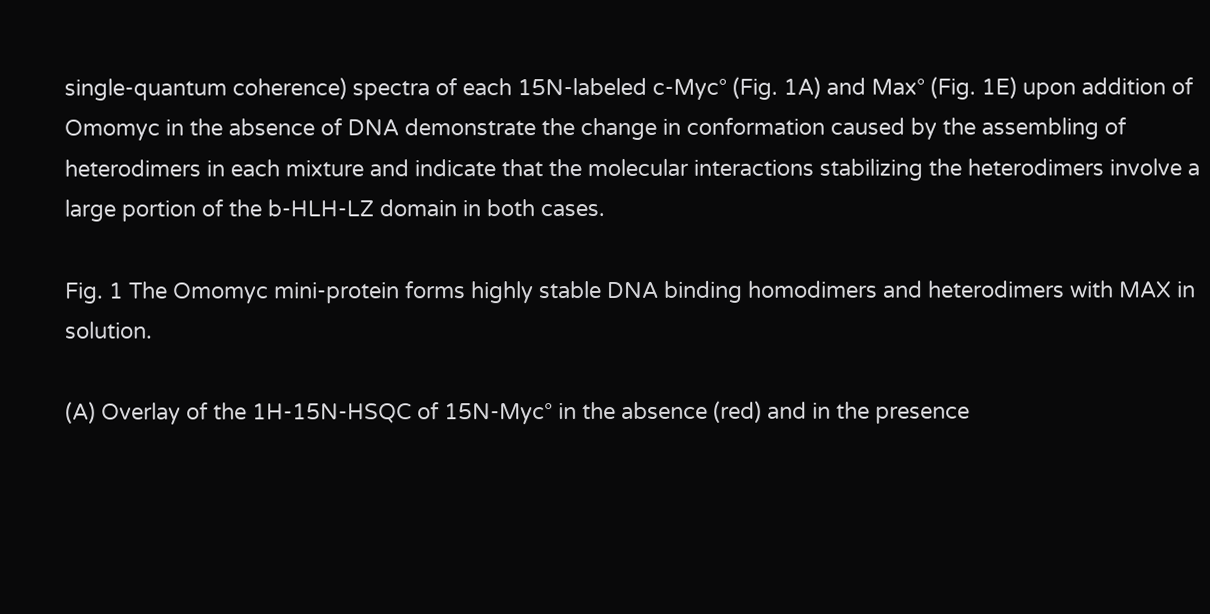single-quantum coherence) spectra of each 15N-labeled c-Myc° (Fig. 1A) and Max° (Fig. 1E) upon addition of Omomyc in the absence of DNA demonstrate the change in conformation caused by the assembling of heterodimers in each mixture and indicate that the molecular interactions stabilizing the heterodimers involve a large portion of the b-HLH-LZ domain in both cases.

Fig. 1 The Omomyc mini-protein forms highly stable DNA binding homodimers and heterodimers with MAX in solution.

(A) Overlay of the 1H-15N-HSQC of 15N-Myc° in the absence (red) and in the presence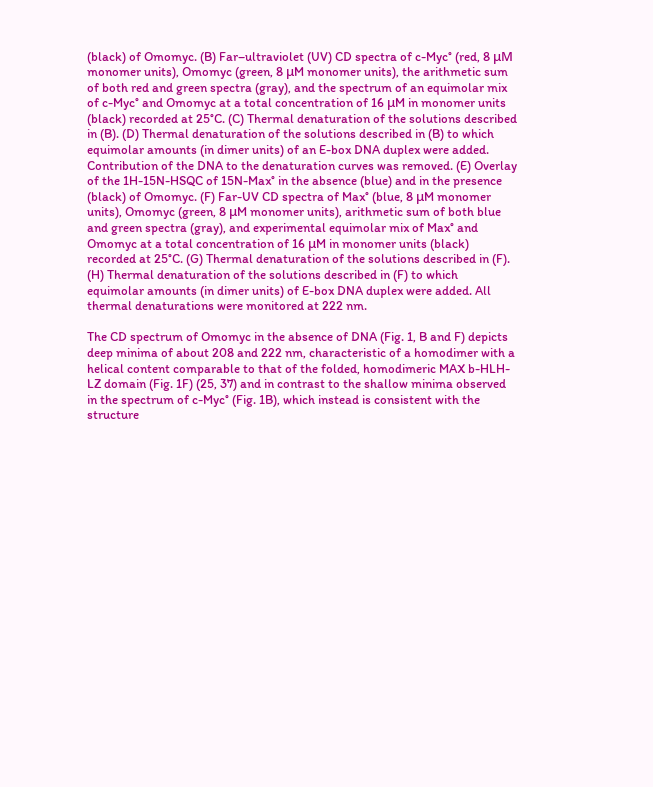(black) of Omomyc. (B) Far–ultraviolet (UV) CD spectra of c-Myc° (red, 8 μM monomer units), Omomyc (green, 8 μM monomer units), the arithmetic sum of both red and green spectra (gray), and the spectrum of an equimolar mix of c-Myc° and Omomyc at a total concentration of 16 μM in monomer units (black) recorded at 25°C. (C) Thermal denaturation of the solutions described in (B). (D) Thermal denaturation of the solutions described in (B) to which equimolar amounts (in dimer units) of an E-box DNA duplex were added. Contribution of the DNA to the denaturation curves was removed. (E) Overlay of the 1H-15N-HSQC of 15N-Max° in the absence (blue) and in the presence (black) of Omomyc. (F) Far-UV CD spectra of Max° (blue, 8 μM monomer units), Omomyc (green, 8 μM monomer units), arithmetic sum of both blue and green spectra (gray), and experimental equimolar mix of Max° and Omomyc at a total concentration of 16 μM in monomer units (black) recorded at 25°C. (G) Thermal denaturation of the solutions described in (F). (H) Thermal denaturation of the solutions described in (F) to which equimolar amounts (in dimer units) of E-box DNA duplex were added. All thermal denaturations were monitored at 222 nm.

The CD spectrum of Omomyc in the absence of DNA (Fig. 1, B and F) depicts deep minima of about 208 and 222 nm, characteristic of a homodimer with a helical content comparable to that of the folded, homodimeric MAX b-HLH-LZ domain (Fig. 1F) (25, 37) and in contrast to the shallow minima observed in the spectrum of c-Myc° (Fig. 1B), which instead is consistent with the structure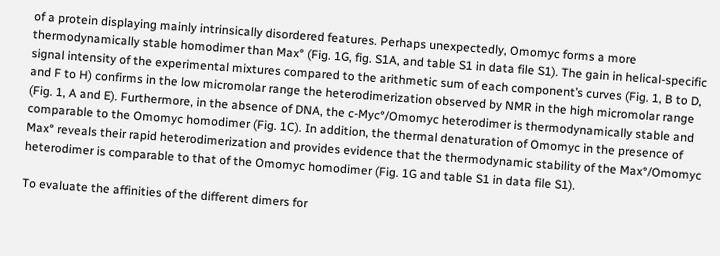of a protein displaying mainly intrinsically disordered features. Perhaps unexpectedly, Omomyc forms a more thermodynamically stable homodimer than Max° (Fig. 1G, fig. S1A, and table S1 in data file S1). The gain in helical-specific signal intensity of the experimental mixtures compared to the arithmetic sum of each component’s curves (Fig. 1, B to D, and F to H) confirms in the low micromolar range the heterodimerization observed by NMR in the high micromolar range (Fig. 1, A and E). Furthermore, in the absence of DNA, the c-Myc°/Omomyc heterodimer is thermodynamically stable and comparable to the Omomyc homodimer (Fig. 1C). In addition, the thermal denaturation of Omomyc in the presence of Max° reveals their rapid heterodimerization and provides evidence that the thermodynamic stability of the Max°/Omomyc heterodimer is comparable to that of the Omomyc homodimer (Fig. 1G and table S1 in data file S1).

To evaluate the affinities of the different dimers for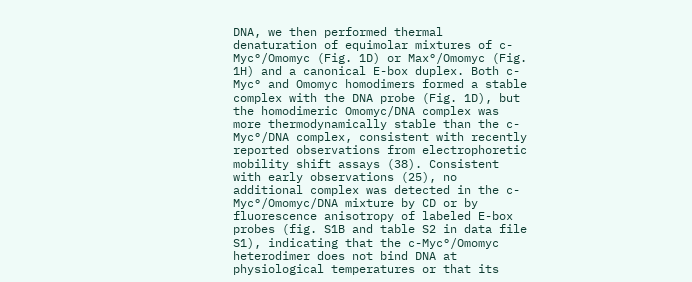DNA, we then performed thermal denaturation of equimolar mixtures of c-Myc°/Omomyc (Fig. 1D) or Max°/Omomyc (Fig. 1H) and a canonical E-box duplex. Both c-Myc° and Omomyc homodimers formed a stable complex with the DNA probe (Fig. 1D), but the homodimeric Omomyc/DNA complex was more thermodynamically stable than the c-Myc°/DNA complex, consistent with recently reported observations from electrophoretic mobility shift assays (38). Consistent with early observations (25), no additional complex was detected in the c-Myc°/Omomyc/DNA mixture by CD or by fluorescence anisotropy of labeled E-box probes (fig. S1B and table S2 in data file S1), indicating that the c-Myc°/Omomyc heterodimer does not bind DNA at physiological temperatures or that its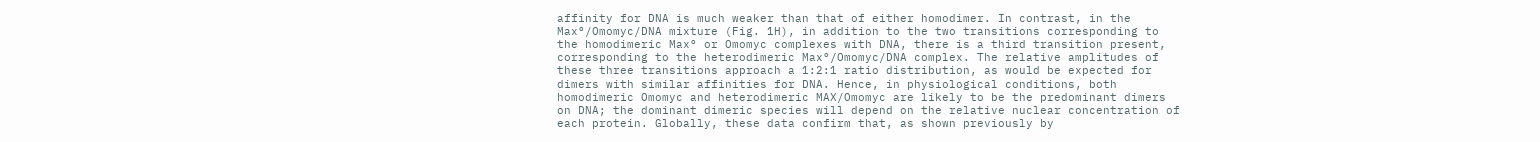affinity for DNA is much weaker than that of either homodimer. In contrast, in the Max°/Omomyc/DNA mixture (Fig. 1H), in addition to the two transitions corresponding to the homodimeric Max° or Omomyc complexes with DNA, there is a third transition present, corresponding to the heterodimeric Max°/Omomyc/DNA complex. The relative amplitudes of these three transitions approach a 1:2:1 ratio distribution, as would be expected for dimers with similar affinities for DNA. Hence, in physiological conditions, both homodimeric Omomyc and heterodimeric MAX/Omomyc are likely to be the predominant dimers on DNA; the dominant dimeric species will depend on the relative nuclear concentration of each protein. Globally, these data confirm that, as shown previously by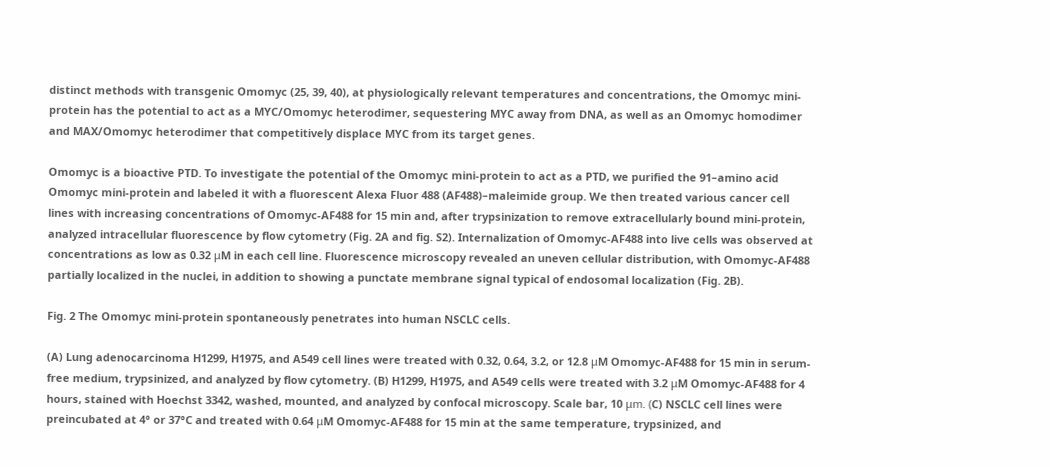distinct methods with transgenic Omomyc (25, 39, 40), at physiologically relevant temperatures and concentrations, the Omomyc mini-protein has the potential to act as a MYC/Omomyc heterodimer, sequestering MYC away from DNA, as well as an Omomyc homodimer and MAX/Omomyc heterodimer that competitively displace MYC from its target genes.

Omomyc is a bioactive PTD. To investigate the potential of the Omomyc mini-protein to act as a PTD, we purified the 91–amino acid Omomyc mini-protein and labeled it with a fluorescent Alexa Fluor 488 (AF488)–maleimide group. We then treated various cancer cell lines with increasing concentrations of Omomyc-AF488 for 15 min and, after trypsinization to remove extracellularly bound mini-protein, analyzed intracellular fluorescence by flow cytometry (Fig. 2A and fig. S2). Internalization of Omomyc-AF488 into live cells was observed at concentrations as low as 0.32 μM in each cell line. Fluorescence microscopy revealed an uneven cellular distribution, with Omomyc-AF488 partially localized in the nuclei, in addition to showing a punctate membrane signal typical of endosomal localization (Fig. 2B).

Fig. 2 The Omomyc mini-protein spontaneously penetrates into human NSCLC cells.

(A) Lung adenocarcinoma H1299, H1975, and A549 cell lines were treated with 0.32, 0.64, 3.2, or 12.8 μM Omomyc-AF488 for 15 min in serum-free medium, trypsinized, and analyzed by flow cytometry. (B) H1299, H1975, and A549 cells were treated with 3.2 μM Omomyc-AF488 for 4 hours, stained with Hoechst 3342, washed, mounted, and analyzed by confocal microscopy. Scale bar, 10 μm. (C) NSCLC cell lines were preincubated at 4° or 37°C and treated with 0.64 μM Omomyc-AF488 for 15 min at the same temperature, trypsinized, and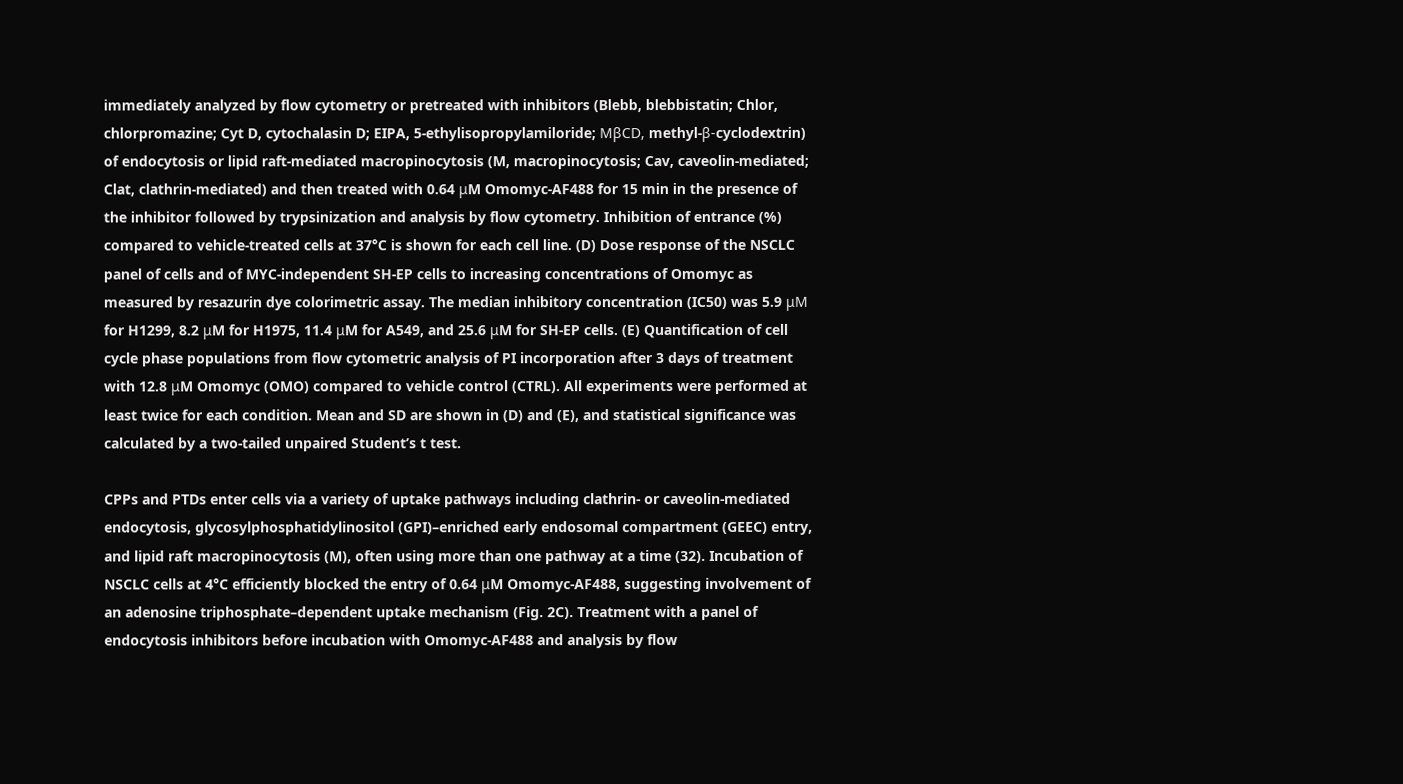immediately analyzed by flow cytometry or pretreated with inhibitors (Blebb, blebbistatin; Chlor, chlorpromazine; Cyt D, cytochalasin D; EIPA, 5-ethylisopropylamiloride; MβCD, methyl-β-cyclodextrin) of endocytosis or lipid raft-mediated macropinocytosis (M, macropinocytosis; Cav, caveolin-mediated; Clat, clathrin-mediated) and then treated with 0.64 μM Omomyc-AF488 for 15 min in the presence of the inhibitor followed by trypsinization and analysis by flow cytometry. Inhibition of entrance (%) compared to vehicle-treated cells at 37°C is shown for each cell line. (D) Dose response of the NSCLC panel of cells and of MYC-independent SH-EP cells to increasing concentrations of Omomyc as measured by resazurin dye colorimetric assay. The median inhibitory concentration (IC50) was 5.9 μM for H1299, 8.2 μM for H1975, 11.4 μM for A549, and 25.6 μM for SH-EP cells. (E) Quantification of cell cycle phase populations from flow cytometric analysis of PI incorporation after 3 days of treatment with 12.8 μM Omomyc (OMO) compared to vehicle control (CTRL). All experiments were performed at least twice for each condition. Mean and SD are shown in (D) and (E), and statistical significance was calculated by a two-tailed unpaired Student’s t test.

CPPs and PTDs enter cells via a variety of uptake pathways including clathrin- or caveolin-mediated endocytosis, glycosylphosphatidylinositol (GPI)–enriched early endosomal compartment (GEEC) entry, and lipid raft macropinocytosis (M), often using more than one pathway at a time (32). Incubation of NSCLC cells at 4°C efficiently blocked the entry of 0.64 μM Omomyc-AF488, suggesting involvement of an adenosine triphosphate–dependent uptake mechanism (Fig. 2C). Treatment with a panel of endocytosis inhibitors before incubation with Omomyc-AF488 and analysis by flow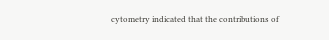cytometry indicated that the contributions of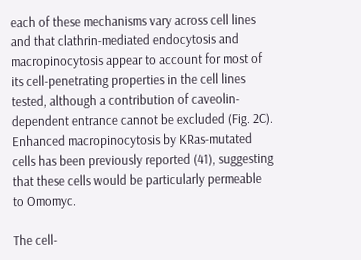each of these mechanisms vary across cell lines and that clathrin-mediated endocytosis and macropinocytosis appear to account for most of its cell-penetrating properties in the cell lines tested, although a contribution of caveolin-dependent entrance cannot be excluded (Fig. 2C). Enhanced macropinocytosis by KRas-mutated cells has been previously reported (41), suggesting that these cells would be particularly permeable to Omomyc.

The cell-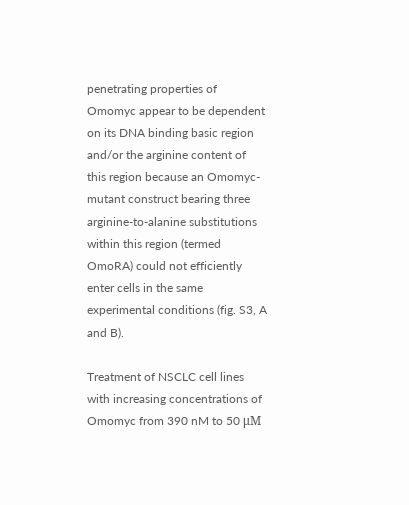penetrating properties of Omomyc appear to be dependent on its DNA binding basic region and/or the arginine content of this region because an Omomyc-mutant construct bearing three arginine-to-alanine substitutions within this region (termed OmoRA) could not efficiently enter cells in the same experimental conditions (fig. S3, A and B).

Treatment of NSCLC cell lines with increasing concentrations of Omomyc from 390 nM to 50 μM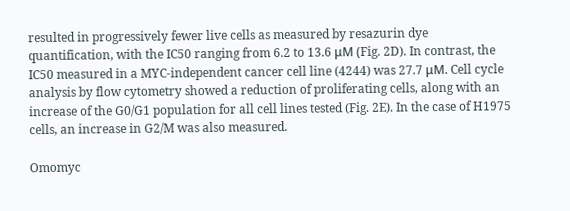resulted in progressively fewer live cells as measured by resazurin dye quantification, with the IC50 ranging from 6.2 to 13.6 μM (Fig. 2D). In contrast, the IC50 measured in a MYC-independent cancer cell line (4244) was 27.7 μM. Cell cycle analysis by flow cytometry showed a reduction of proliferating cells, along with an increase of the G0/G1 population for all cell lines tested (Fig. 2E). In the case of H1975 cells, an increase in G2/M was also measured.

Omomyc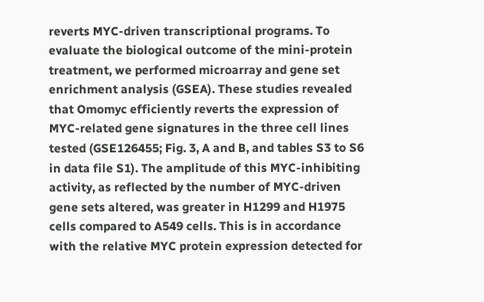reverts MYC-driven transcriptional programs. To evaluate the biological outcome of the mini-protein treatment, we performed microarray and gene set enrichment analysis (GSEA). These studies revealed that Omomyc efficiently reverts the expression of MYC-related gene signatures in the three cell lines tested (GSE126455; Fig. 3, A and B, and tables S3 to S6 in data file S1). The amplitude of this MYC-inhibiting activity, as reflected by the number of MYC-driven gene sets altered, was greater in H1299 and H1975 cells compared to A549 cells. This is in accordance with the relative MYC protein expression detected for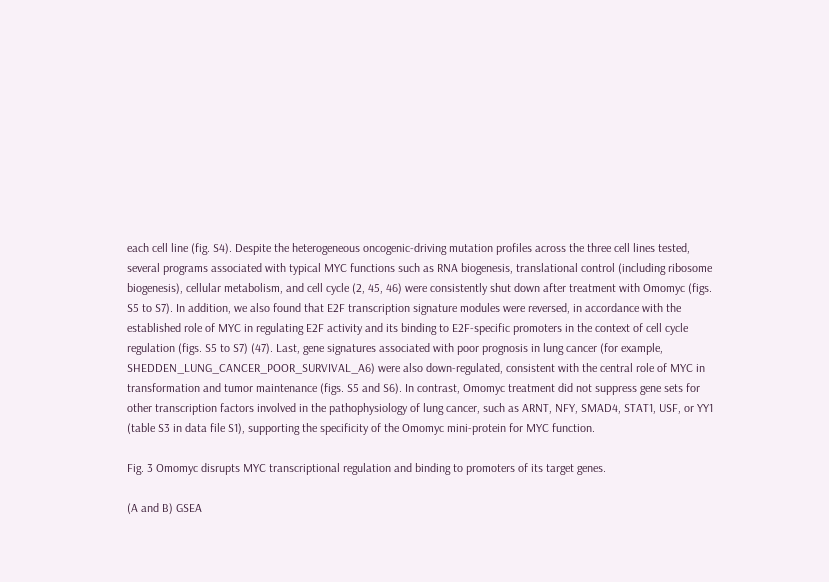each cell line (fig. S4). Despite the heterogeneous oncogenic-driving mutation profiles across the three cell lines tested, several programs associated with typical MYC functions such as RNA biogenesis, translational control (including ribosome biogenesis), cellular metabolism, and cell cycle (2, 45, 46) were consistently shut down after treatment with Omomyc (figs. S5 to S7). In addition, we also found that E2F transcription signature modules were reversed, in accordance with the established role of MYC in regulating E2F activity and its binding to E2F-specific promoters in the context of cell cycle regulation (figs. S5 to S7) (47). Last, gene signatures associated with poor prognosis in lung cancer (for example, SHEDDEN_LUNG_CANCER_POOR_SURVIVAL_A6) were also down-regulated, consistent with the central role of MYC in transformation and tumor maintenance (figs. S5 and S6). In contrast, Omomyc treatment did not suppress gene sets for other transcription factors involved in the pathophysiology of lung cancer, such as ARNT, NFY, SMAD4, STAT1, USF, or YY1 (table S3 in data file S1), supporting the specificity of the Omomyc mini-protein for MYC function.

Fig. 3 Omomyc disrupts MYC transcriptional regulation and binding to promoters of its target genes.

(A and B) GSEA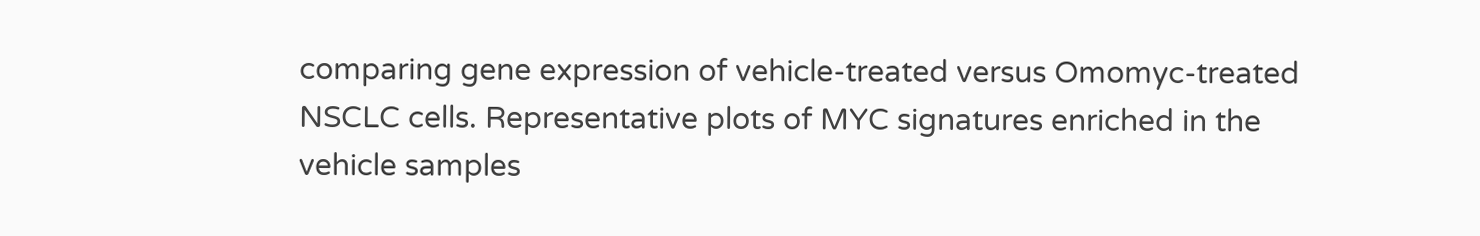comparing gene expression of vehicle-treated versus Omomyc-treated NSCLC cells. Representative plots of MYC signatures enriched in the vehicle samples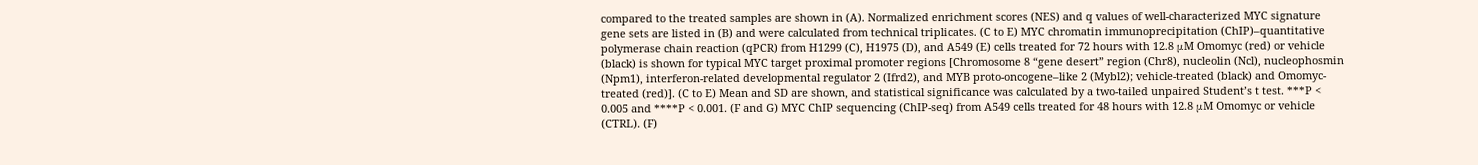compared to the treated samples are shown in (A). Normalized enrichment scores (NES) and q values of well-characterized MYC signature gene sets are listed in (B) and were calculated from technical triplicates. (C to E) MYC chromatin immunoprecipitation (ChIP)–quantitative polymerase chain reaction (qPCR) from H1299 (C), H1975 (D), and A549 (E) cells treated for 72 hours with 12.8 μM Omomyc (red) or vehicle (black) is shown for typical MYC target proximal promoter regions [Chromosome 8 “gene desert” region (Chr8), nucleolin (Ncl), nucleophosmin (Npm1), interferon-related developmental regulator 2 (Ifrd2), and MYB proto-oncogene–like 2 (Mybl2); vehicle-treated (black) and Omomyc-treated (red)]. (C to E) Mean and SD are shown, and statistical significance was calculated by a two-tailed unpaired Student’s t test. ***P < 0.005 and ****P < 0.001. (F and G) MYC ChIP sequencing (ChIP-seq) from A549 cells treated for 48 hours with 12.8 μM Omomyc or vehicle (CTRL). (F)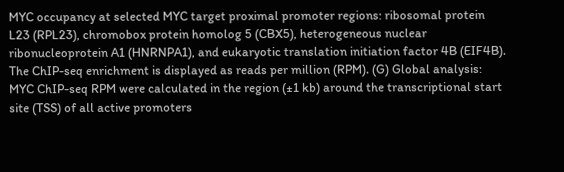MYC occupancy at selected MYC target proximal promoter regions: ribosomal protein L23 (RPL23), chromobox protein homolog 5 (CBX5), heterogeneous nuclear ribonucleoprotein A1 (HNRNPA1), and eukaryotic translation initiation factor 4B (EIF4B). The ChIP-seq enrichment is displayed as reads per million (RPM). (G) Global analysis: MYC ChIP-seq RPM were calculated in the region (±1 kb) around the transcriptional start site (TSS) of all active promoters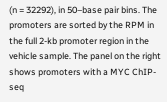(n = 32292), in 50–base pair bins. The promoters are sorted by the RPM in the full 2-kb promoter region in the vehicle sample. The panel on the right shows promoters with a MYC ChIP-seq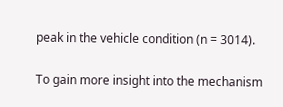peak in the vehicle condition (n = 3014).

To gain more insight into the mechanism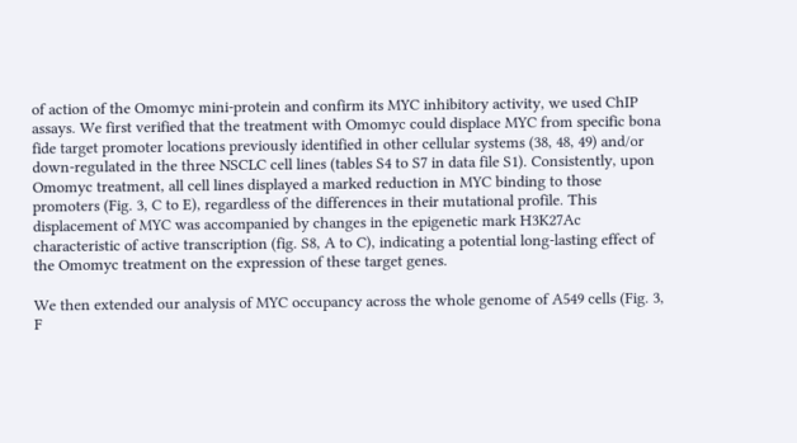of action of the Omomyc mini-protein and confirm its MYC inhibitory activity, we used ChIP assays. We first verified that the treatment with Omomyc could displace MYC from specific bona fide target promoter locations previously identified in other cellular systems (38, 48, 49) and/or down-regulated in the three NSCLC cell lines (tables S4 to S7 in data file S1). Consistently, upon Omomyc treatment, all cell lines displayed a marked reduction in MYC binding to those promoters (Fig. 3, C to E), regardless of the differences in their mutational profile. This displacement of MYC was accompanied by changes in the epigenetic mark H3K27Ac characteristic of active transcription (fig. S8, A to C), indicating a potential long-lasting effect of the Omomyc treatment on the expression of these target genes.

We then extended our analysis of MYC occupancy across the whole genome of A549 cells (Fig. 3, F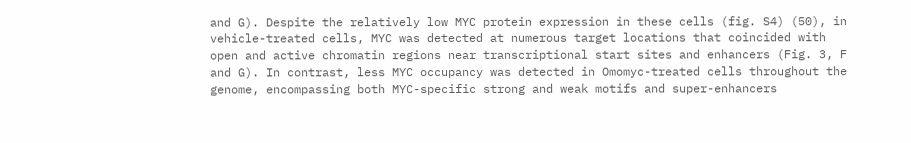and G). Despite the relatively low MYC protein expression in these cells (fig. S4) (50), in vehicle-treated cells, MYC was detected at numerous target locations that coincided with open and active chromatin regions near transcriptional start sites and enhancers (Fig. 3, F and G). In contrast, less MYC occupancy was detected in Omomyc-treated cells throughout the genome, encompassing both MYC-specific strong and weak motifs and super-enhancers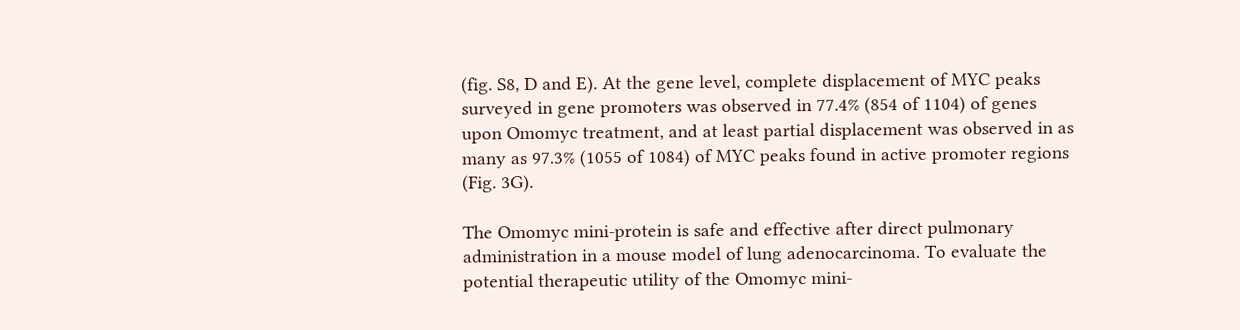(fig. S8, D and E). At the gene level, complete displacement of MYC peaks surveyed in gene promoters was observed in 77.4% (854 of 1104) of genes upon Omomyc treatment, and at least partial displacement was observed in as many as 97.3% (1055 of 1084) of MYC peaks found in active promoter regions (Fig. 3G).

The Omomyc mini-protein is safe and effective after direct pulmonary administration in a mouse model of lung adenocarcinoma. To evaluate the potential therapeutic utility of the Omomyc mini-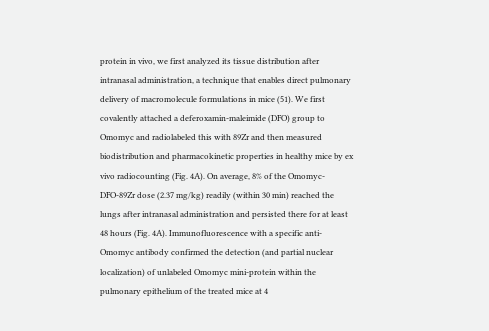protein in vivo, we first analyzed its tissue distribution after intranasal administration, a technique that enables direct pulmonary delivery of macromolecule formulations in mice (51). We first covalently attached a deferoxamin-maleimide (DFO) group to Omomyc and radiolabeled this with 89Zr and then measured biodistribution and pharmacokinetic properties in healthy mice by ex vivo radiocounting (Fig. 4A). On average, 8% of the Omomyc-DFO-89Zr dose (2.37 mg/kg) readily (within 30 min) reached the lungs after intranasal administration and persisted there for at least 48 hours (Fig. 4A). Immunofluorescence with a specific anti-Omomyc antibody confirmed the detection (and partial nuclear localization) of unlabeled Omomyc mini-protein within the pulmonary epithelium of the treated mice at 4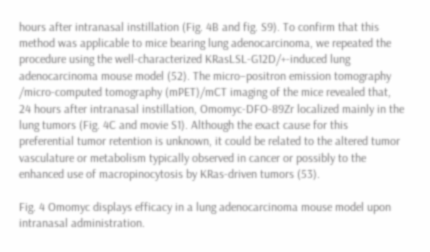hours after intranasal instillation (Fig. 4B and fig. S9). To confirm that this method was applicable to mice bearing lung adenocarcinoma, we repeated the procedure using the well-characterized KRasLSL-G12D/+-induced lung adenocarcinoma mouse model (52). The micro–positron emission tomography /micro-computed tomography (mPET)/mCT imaging of the mice revealed that, 24 hours after intranasal instillation, Omomyc-DFO-89Zr localized mainly in the lung tumors (Fig. 4C and movie S1). Although the exact cause for this preferential tumor retention is unknown, it could be related to the altered tumor vasculature or metabolism typically observed in cancer or possibly to the enhanced use of macropinocytosis by KRas-driven tumors (53).

Fig. 4 Omomyc displays efficacy in a lung adenocarcinoma mouse model upon intranasal administration.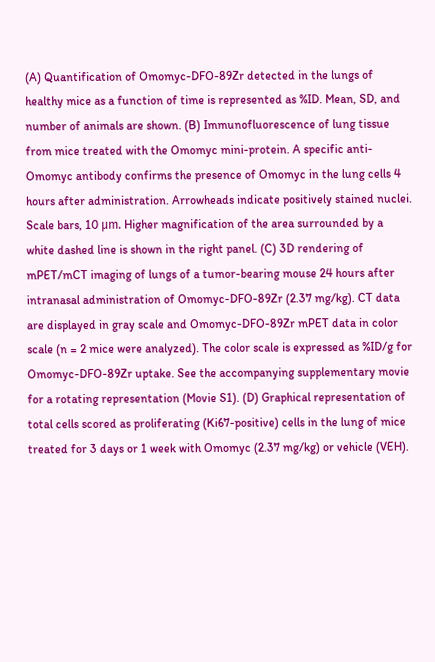(A) Quantification of Omomyc-DFO-89Zr detected in the lungs of healthy mice as a function of time is represented as %ID. Mean, SD, and number of animals are shown. (B) Immunofluorescence of lung tissue from mice treated with the Omomyc mini-protein. A specific anti-Omomyc antibody confirms the presence of Omomyc in the lung cells 4 hours after administration. Arrowheads indicate positively stained nuclei. Scale bars, 10 μm. Higher magnification of the area surrounded by a white dashed line is shown in the right panel. (C) 3D rendering of mPET/mCT imaging of lungs of a tumor-bearing mouse 24 hours after intranasal administration of Omomyc-DFO-89Zr (2.37 mg/kg). CT data are displayed in gray scale and Omomyc-DFO-89Zr mPET data in color scale (n = 2 mice were analyzed). The color scale is expressed as %ID/g for Omomyc-DFO-89Zr uptake. See the accompanying supplementary movie for a rotating representation (Movie S1). (D) Graphical representation of total cells scored as proliferating (Ki67-positive) cells in the lung of mice treated for 3 days or 1 week with Omomyc (2.37 mg/kg) or vehicle (VEH).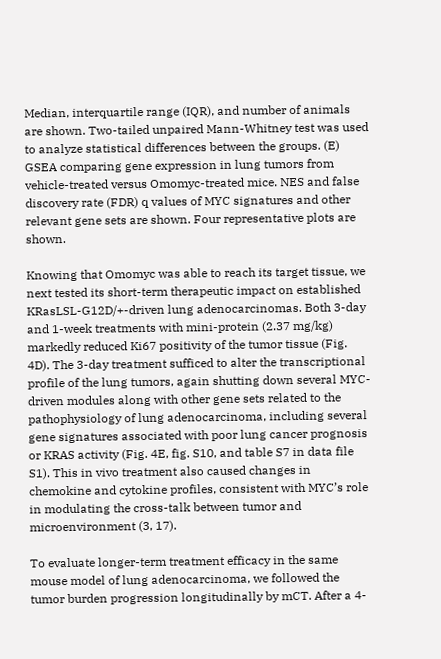Median, interquartile range (IQR), and number of animals are shown. Two-tailed unpaired Mann-Whitney test was used to analyze statistical differences between the groups. (E) GSEA comparing gene expression in lung tumors from vehicle-treated versus Omomyc-treated mice. NES and false discovery rate (FDR) q values of MYC signatures and other relevant gene sets are shown. Four representative plots are shown.

Knowing that Omomyc was able to reach its target tissue, we next tested its short-term therapeutic impact on established KRasLSL-G12D/+-driven lung adenocarcinomas. Both 3-day and 1-week treatments with mini-protein (2.37 mg/kg) markedly reduced Ki67 positivity of the tumor tissue (Fig. 4D). The 3-day treatment sufficed to alter the transcriptional profile of the lung tumors, again shutting down several MYC-driven modules along with other gene sets related to the pathophysiology of lung adenocarcinoma, including several gene signatures associated with poor lung cancer prognosis or KRAS activity (Fig. 4E, fig. S10, and table S7 in data file S1). This in vivo treatment also caused changes in chemokine and cytokine profiles, consistent with MYC’s role in modulating the cross-talk between tumor and microenvironment (3, 17).

To evaluate longer-term treatment efficacy in the same mouse model of lung adenocarcinoma, we followed the tumor burden progression longitudinally by mCT. After a 4-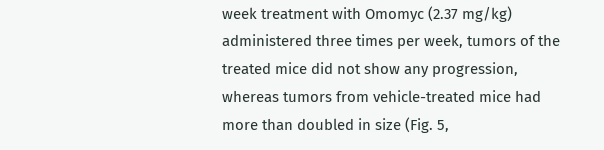week treatment with Omomyc (2.37 mg/kg) administered three times per week, tumors of the treated mice did not show any progression, whereas tumors from vehicle-treated mice had more than doubled in size (Fig. 5,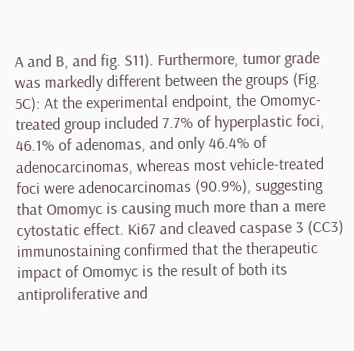A and B, and fig. S11). Furthermore, tumor grade was markedly different between the groups (Fig. 5C): At the experimental endpoint, the Omomyc-treated group included 7.7% of hyperplastic foci, 46.1% of adenomas, and only 46.4% of adenocarcinomas, whereas most vehicle-treated foci were adenocarcinomas (90.9%), suggesting that Omomyc is causing much more than a mere cytostatic effect. Ki67 and cleaved caspase 3 (CC3) immunostaining confirmed that the therapeutic impact of Omomyc is the result of both its antiproliferative and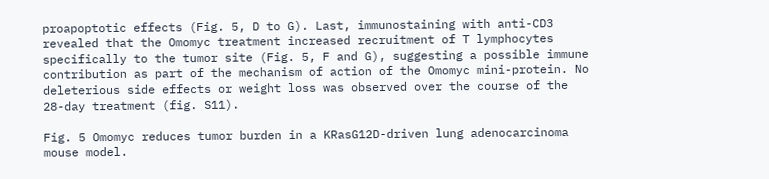proapoptotic effects (Fig. 5, D to G). Last, immunostaining with anti-CD3 revealed that the Omomyc treatment increased recruitment of T lymphocytes specifically to the tumor site (Fig. 5, F and G), suggesting a possible immune contribution as part of the mechanism of action of the Omomyc mini-protein. No deleterious side effects or weight loss was observed over the course of the 28-day treatment (fig. S11).

Fig. 5 Omomyc reduces tumor burden in a KRasG12D-driven lung adenocarcinoma mouse model.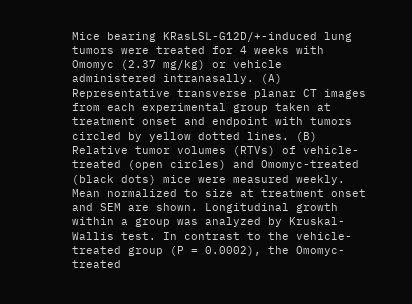Mice bearing KRasLSL-G12D/+-induced lung tumors were treated for 4 weeks with Omomyc (2.37 mg/kg) or vehicle administered intranasally. (A) Representative transverse planar CT images from each experimental group taken at treatment onset and endpoint with tumors circled by yellow dotted lines. (B) Relative tumor volumes (RTVs) of vehicle-treated (open circles) and Omomyc-treated (black dots) mice were measured weekly. Mean normalized to size at treatment onset and SEM are shown. Longitudinal growth within a group was analyzed by Kruskal-Wallis test. In contrast to the vehicle-treated group (P = 0.0002), the Omomyc-treated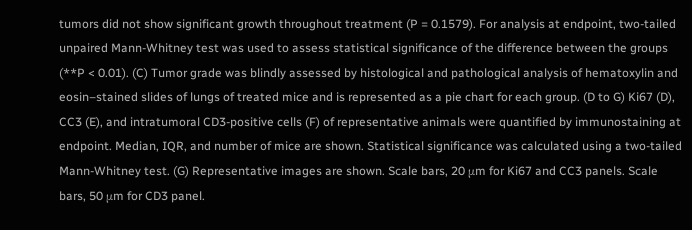tumors did not show significant growth throughout treatment (P = 0.1579). For analysis at endpoint, two-tailed unpaired Mann-Whitney test was used to assess statistical significance of the difference between the groups (**P < 0.01). (C) Tumor grade was blindly assessed by histological and pathological analysis of hematoxylin and eosin–stained slides of lungs of treated mice and is represented as a pie chart for each group. (D to G) Ki67 (D), CC3 (E), and intratumoral CD3-positive cells (F) of representative animals were quantified by immunostaining at endpoint. Median, IQR, and number of mice are shown. Statistical significance was calculated using a two-tailed Mann-Whitney test. (G) Representative images are shown. Scale bars, 20 μm for Ki67 and CC3 panels. Scale bars, 50 μm for CD3 panel.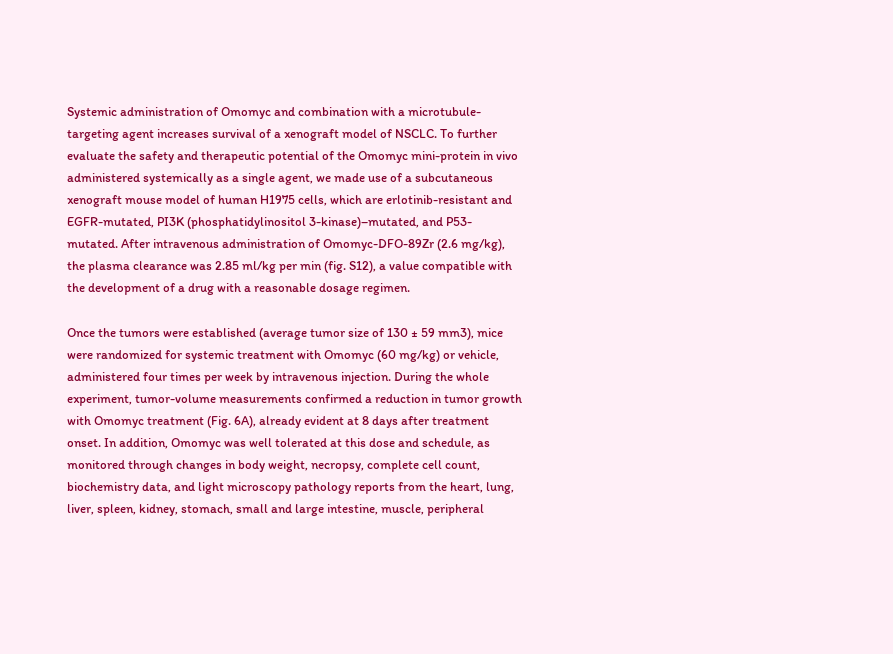Systemic administration of Omomyc and combination with a microtubule-targeting agent increases survival of a xenograft model of NSCLC. To further evaluate the safety and therapeutic potential of the Omomyc mini-protein in vivo administered systemically as a single agent, we made use of a subcutaneous xenograft mouse model of human H1975 cells, which are erlotinib-resistant and EGFR-mutated, PI3K (phosphatidylinositol 3-kinase)–mutated, and P53-mutated. After intravenous administration of Omomyc-DFO-89Zr (2.6 mg/kg), the plasma clearance was 2.85 ml/kg per min (fig. S12), a value compatible with the development of a drug with a reasonable dosage regimen.

Once the tumors were established (average tumor size of 130 ± 59 mm3), mice were randomized for systemic treatment with Omomyc (60 mg/kg) or vehicle, administered four times per week by intravenous injection. During the whole experiment, tumor-volume measurements confirmed a reduction in tumor growth with Omomyc treatment (Fig. 6A), already evident at 8 days after treatment onset. In addition, Omomyc was well tolerated at this dose and schedule, as monitored through changes in body weight, necropsy, complete cell count, biochemistry data, and light microscopy pathology reports from the heart, lung, liver, spleen, kidney, stomach, small and large intestine, muscle, peripheral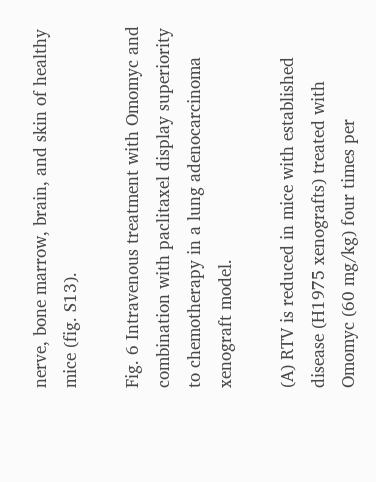nerve, bone marrow, brain, and skin of healthy mice (fig. S13).

Fig. 6 Intravenous treatment with Omomyc and combination with paclitaxel display superiority to chemotherapy in a lung adenocarcinoma xenograft model.

(A) RTV is reduced in mice with established disease (H1975 xenografts) treated with Omomyc (60 mg/kg) four times per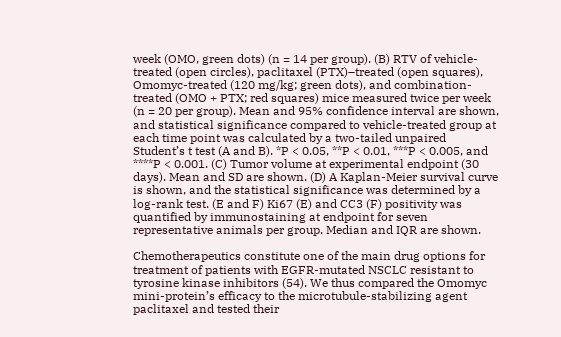week (OMO, green dots) (n = 14 per group). (B) RTV of vehicle-treated (open circles), paclitaxel (PTX)–treated (open squares), Omomyc-treated (120 mg/kg; green dots), and combination-treated (OMO + PTX; red squares) mice measured twice per week (n = 20 per group). Mean and 95% confidence interval are shown, and statistical significance compared to vehicle-treated group at each time point was calculated by a two-tailed unpaired Student’s t test (A and B). *P < 0.05, **P < 0.01, ***P < 0.005, and ****P < 0.001. (C) Tumor volume at experimental endpoint (30 days). Mean and SD are shown. (D) A Kaplan-Meier survival curve is shown, and the statistical significance was determined by a log-rank test. (E and F) Ki67 (E) and CC3 (F) positivity was quantified by immunostaining at endpoint for seven representative animals per group. Median and IQR are shown.

Chemotherapeutics constitute one of the main drug options for treatment of patients with EGFR-mutated NSCLC resistant to tyrosine kinase inhibitors (54). We thus compared the Omomyc mini-protein’s efficacy to the microtubule-stabilizing agent paclitaxel and tested their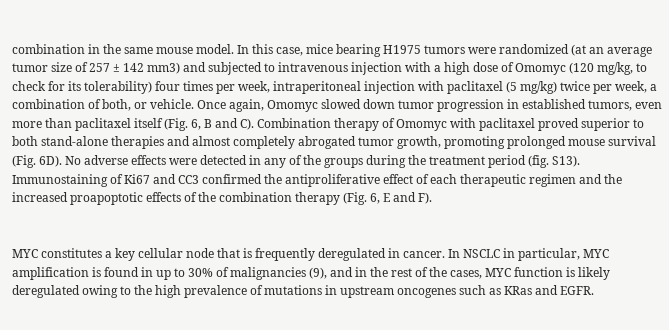combination in the same mouse model. In this case, mice bearing H1975 tumors were randomized (at an average tumor size of 257 ± 142 mm3) and subjected to intravenous injection with a high dose of Omomyc (120 mg/kg, to check for its tolerability) four times per week, intraperitoneal injection with paclitaxel (5 mg/kg) twice per week, a combination of both, or vehicle. Once again, Omomyc slowed down tumor progression in established tumors, even more than paclitaxel itself (Fig. 6, B and C). Combination therapy of Omomyc with paclitaxel proved superior to both stand-alone therapies and almost completely abrogated tumor growth, promoting prolonged mouse survival (Fig. 6D). No adverse effects were detected in any of the groups during the treatment period (fig. S13). Immunostaining of Ki67 and CC3 confirmed the antiproliferative effect of each therapeutic regimen and the increased proapoptotic effects of the combination therapy (Fig. 6, E and F).


MYC constitutes a key cellular node that is frequently deregulated in cancer. In NSCLC in particular, MYC amplification is found in up to 30% of malignancies (9), and in the rest of the cases, MYC function is likely deregulated owing to the high prevalence of mutations in upstream oncogenes such as KRas and EGFR.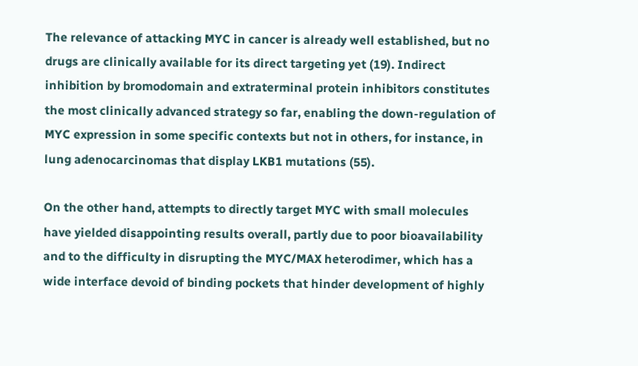The relevance of attacking MYC in cancer is already well established, but no drugs are clinically available for its direct targeting yet (19). Indirect inhibition by bromodomain and extraterminal protein inhibitors constitutes the most clinically advanced strategy so far, enabling the down-regulation of MYC expression in some specific contexts but not in others, for instance, in lung adenocarcinomas that display LKB1 mutations (55).

On the other hand, attempts to directly target MYC with small molecules have yielded disappointing results overall, partly due to poor bioavailability and to the difficulty in disrupting the MYC/MAX heterodimer, which has a wide interface devoid of binding pockets that hinder development of highly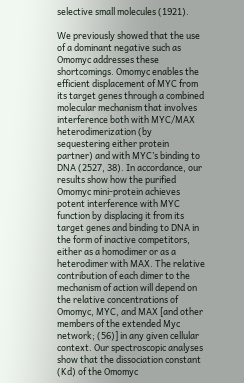selective small molecules (1921).

We previously showed that the use of a dominant negative such as Omomyc addresses these shortcomings. Omomyc enables the efficient displacement of MYC from its target genes through a combined molecular mechanism that involves interference both with MYC/MAX heterodimerization (by sequestering either protein partner) and with MYC’s binding to DNA (2527, 38). In accordance, our results show how the purified Omomyc mini-protein achieves potent interference with MYC function by displacing it from its target genes and binding to DNA in the form of inactive competitors, either as a homodimer or as a heterodimer with MAX. The relative contribution of each dimer to the mechanism of action will depend on the relative concentrations of Omomyc, MYC, and MAX [and other members of the extended Myc network; (56)] in any given cellular context. Our spectroscopic analyses show that the dissociation constant (Kd) of the Omomyc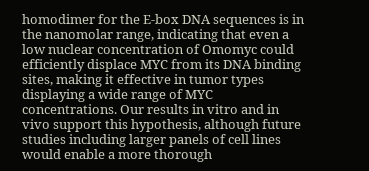homodimer for the E-box DNA sequences is in the nanomolar range, indicating that even a low nuclear concentration of Omomyc could efficiently displace MYC from its DNA binding sites, making it effective in tumor types displaying a wide range of MYC concentrations. Our results in vitro and in vivo support this hypothesis, although future studies including larger panels of cell lines would enable a more thorough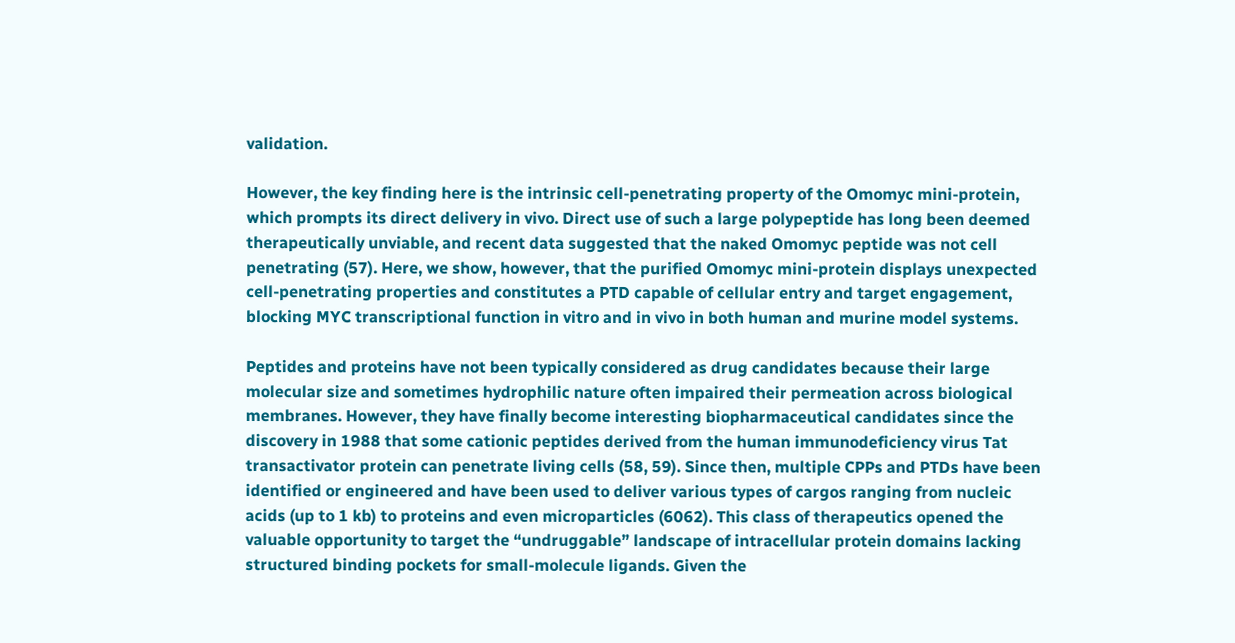validation.

However, the key finding here is the intrinsic cell-penetrating property of the Omomyc mini-protein, which prompts its direct delivery in vivo. Direct use of such a large polypeptide has long been deemed therapeutically unviable, and recent data suggested that the naked Omomyc peptide was not cell penetrating (57). Here, we show, however, that the purified Omomyc mini-protein displays unexpected cell-penetrating properties and constitutes a PTD capable of cellular entry and target engagement, blocking MYC transcriptional function in vitro and in vivo in both human and murine model systems.

Peptides and proteins have not been typically considered as drug candidates because their large molecular size and sometimes hydrophilic nature often impaired their permeation across biological membranes. However, they have finally become interesting biopharmaceutical candidates since the discovery in 1988 that some cationic peptides derived from the human immunodeficiency virus Tat transactivator protein can penetrate living cells (58, 59). Since then, multiple CPPs and PTDs have been identified or engineered and have been used to deliver various types of cargos ranging from nucleic acids (up to 1 kb) to proteins and even microparticles (6062). This class of therapeutics opened the valuable opportunity to target the “undruggable” landscape of intracellular protein domains lacking structured binding pockets for small-molecule ligands. Given the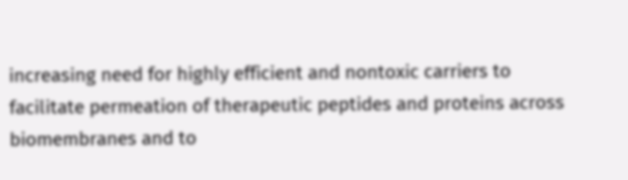increasing need for highly efficient and nontoxic carriers to facilitate permeation of therapeutic peptides and proteins across biomembranes and to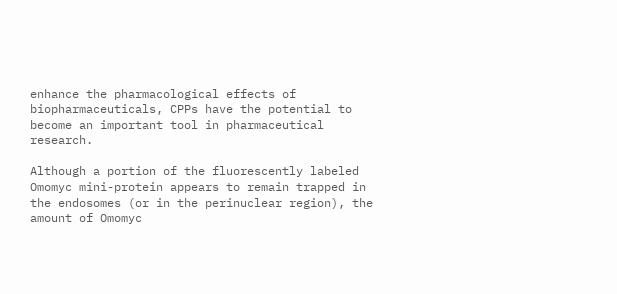enhance the pharmacological effects of biopharmaceuticals, CPPs have the potential to become an important tool in pharmaceutical research.

Although a portion of the fluorescently labeled Omomyc mini-protein appears to remain trapped in the endosomes (or in the perinuclear region), the amount of Omomyc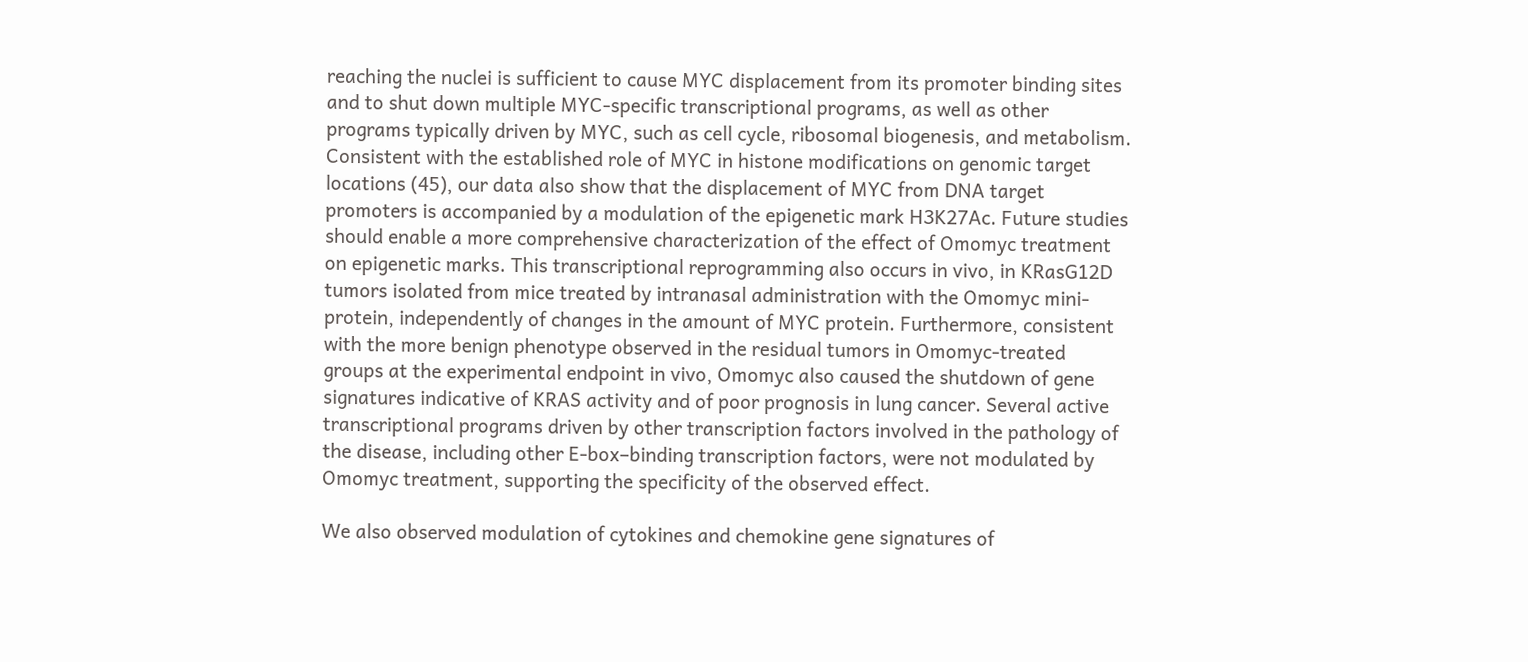reaching the nuclei is sufficient to cause MYC displacement from its promoter binding sites and to shut down multiple MYC-specific transcriptional programs, as well as other programs typically driven by MYC, such as cell cycle, ribosomal biogenesis, and metabolism. Consistent with the established role of MYC in histone modifications on genomic target locations (45), our data also show that the displacement of MYC from DNA target promoters is accompanied by a modulation of the epigenetic mark H3K27Ac. Future studies should enable a more comprehensive characterization of the effect of Omomyc treatment on epigenetic marks. This transcriptional reprogramming also occurs in vivo, in KRasG12D tumors isolated from mice treated by intranasal administration with the Omomyc mini-protein, independently of changes in the amount of MYC protein. Furthermore, consistent with the more benign phenotype observed in the residual tumors in Omomyc-treated groups at the experimental endpoint in vivo, Omomyc also caused the shutdown of gene signatures indicative of KRAS activity and of poor prognosis in lung cancer. Several active transcriptional programs driven by other transcription factors involved in the pathology of the disease, including other E-box–binding transcription factors, were not modulated by Omomyc treatment, supporting the specificity of the observed effect.

We also observed modulation of cytokines and chemokine gene signatures of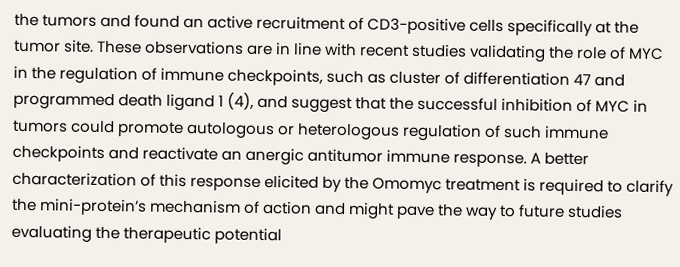the tumors and found an active recruitment of CD3-positive cells specifically at the tumor site. These observations are in line with recent studies validating the role of MYC in the regulation of immune checkpoints, such as cluster of differentiation 47 and programmed death ligand 1 (4), and suggest that the successful inhibition of MYC in tumors could promote autologous or heterologous regulation of such immune checkpoints and reactivate an anergic antitumor immune response. A better characterization of this response elicited by the Omomyc treatment is required to clarify the mini-protein’s mechanism of action and might pave the way to future studies evaluating the therapeutic potential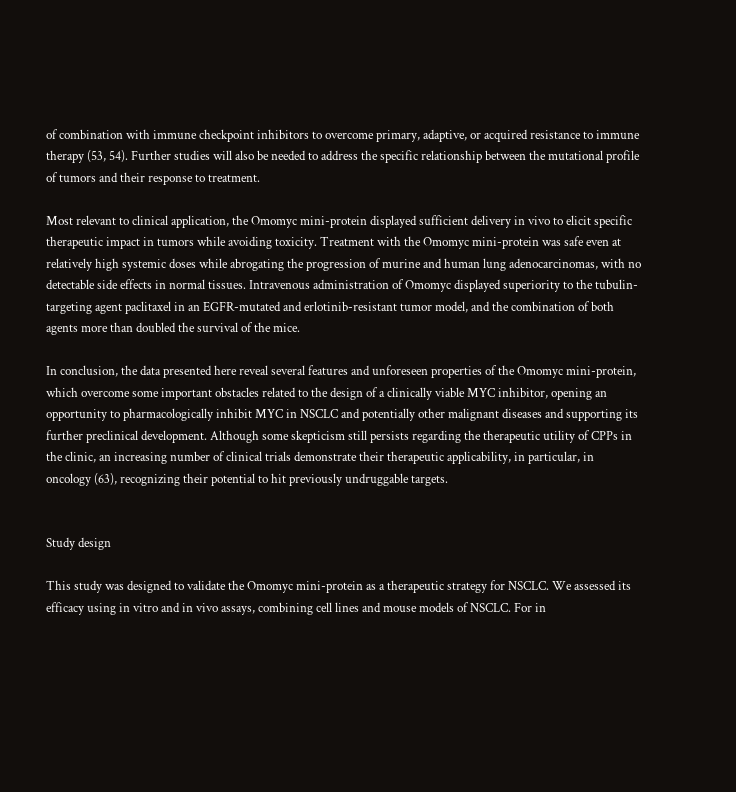of combination with immune checkpoint inhibitors to overcome primary, adaptive, or acquired resistance to immune therapy (53, 54). Further studies will also be needed to address the specific relationship between the mutational profile of tumors and their response to treatment.

Most relevant to clinical application, the Omomyc mini-protein displayed sufficient delivery in vivo to elicit specific therapeutic impact in tumors while avoiding toxicity. Treatment with the Omomyc mini-protein was safe even at relatively high systemic doses while abrogating the progression of murine and human lung adenocarcinomas, with no detectable side effects in normal tissues. Intravenous administration of Omomyc displayed superiority to the tubulin-targeting agent paclitaxel in an EGFR-mutated and erlotinib-resistant tumor model, and the combination of both agents more than doubled the survival of the mice.

In conclusion, the data presented here reveal several features and unforeseen properties of the Omomyc mini-protein, which overcome some important obstacles related to the design of a clinically viable MYC inhibitor, opening an opportunity to pharmacologically inhibit MYC in NSCLC and potentially other malignant diseases and supporting its further preclinical development. Although some skepticism still persists regarding the therapeutic utility of CPPs in the clinic, an increasing number of clinical trials demonstrate their therapeutic applicability, in particular, in oncology (63), recognizing their potential to hit previously undruggable targets.


Study design

This study was designed to validate the Omomyc mini-protein as a therapeutic strategy for NSCLC. We assessed its efficacy using in vitro and in vivo assays, combining cell lines and mouse models of NSCLC. For in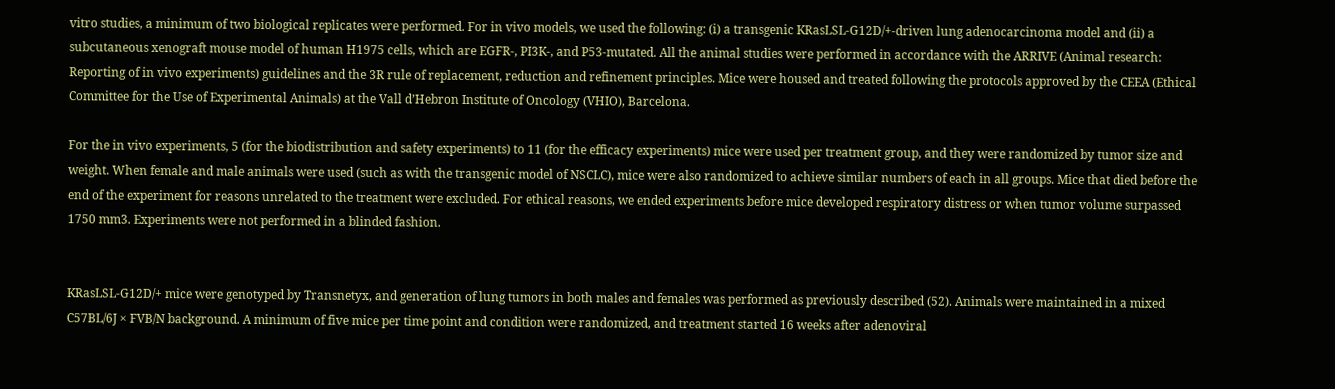vitro studies, a minimum of two biological replicates were performed. For in vivo models, we used the following: (i) a transgenic KRasLSL-G12D/+-driven lung adenocarcinoma model and (ii) a subcutaneous xenograft mouse model of human H1975 cells, which are EGFR-, PI3K-, and P53-mutated. All the animal studies were performed in accordance with the ARRIVE (Animal research: Reporting of in vivo experiments) guidelines and the 3R rule of replacement, reduction and refinement principles. Mice were housed and treated following the protocols approved by the CEEA (Ethical Committee for the Use of Experimental Animals) at the Vall d’Hebron Institute of Oncology (VHIO), Barcelona.

For the in vivo experiments, 5 (for the biodistribution and safety experiments) to 11 (for the efficacy experiments) mice were used per treatment group, and they were randomized by tumor size and weight. When female and male animals were used (such as with the transgenic model of NSCLC), mice were also randomized to achieve similar numbers of each in all groups. Mice that died before the end of the experiment for reasons unrelated to the treatment were excluded. For ethical reasons, we ended experiments before mice developed respiratory distress or when tumor volume surpassed 1750 mm3. Experiments were not performed in a blinded fashion.


KRasLSL-G12D/+ mice were genotyped by Transnetyx, and generation of lung tumors in both males and females was performed as previously described (52). Animals were maintained in a mixed C57BL/6J × FVB/N background. A minimum of five mice per time point and condition were randomized, and treatment started 16 weeks after adenoviral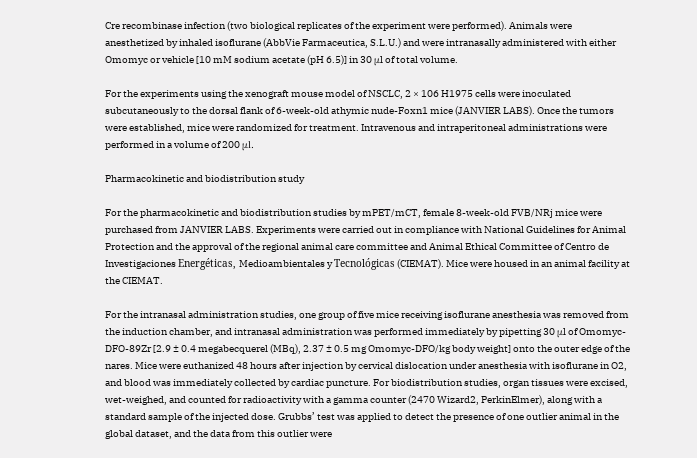Cre recombinase infection (two biological replicates of the experiment were performed). Animals were anesthetized by inhaled isoflurane (AbbVie Farmaceutica, S.L.U.) and were intranasally administered with either Omomyc or vehicle [10 mM sodium acetate (pH 6.5)] in 30 μl of total volume.

For the experiments using the xenograft mouse model of NSCLC, 2 × 106 H1975 cells were inoculated subcutaneously to the dorsal flank of 6-week-old athymic nude-Foxn1 mice (JANVIER LABS). Once the tumors were established, mice were randomized for treatment. Intravenous and intraperitoneal administrations were performed in a volume of 200 μl.

Pharmacokinetic and biodistribution study

For the pharmacokinetic and biodistribution studies by mPET/mCT, female 8-week-old FVB/NRj mice were purchased from JANVIER LABS. Experiments were carried out in compliance with National Guidelines for Animal Protection and the approval of the regional animal care committee and Animal Ethical Committee of Centro de Investigaciones Energéticas, Medioambientales y Tecnológicas (CIEMAT). Mice were housed in an animal facility at the CIEMAT.

For the intranasal administration studies, one group of five mice receiving isoflurane anesthesia was removed from the induction chamber, and intranasal administration was performed immediately by pipetting 30 μl of Omomyc-DFO-89Zr [2.9 ± 0.4 megabecquerel (MBq), 2.37 ± 0.5 mg Omomyc-DFO/kg body weight] onto the outer edge of the nares. Mice were euthanized 48 hours after injection by cervical dislocation under anesthesia with isoflurane in O2, and blood was immediately collected by cardiac puncture. For biodistribution studies, organ tissues were excised, wet-weighed, and counted for radioactivity with a gamma counter (2470 Wizard2, PerkinElmer), along with a standard sample of the injected dose. Grubbs’ test was applied to detect the presence of one outlier animal in the global dataset, and the data from this outlier were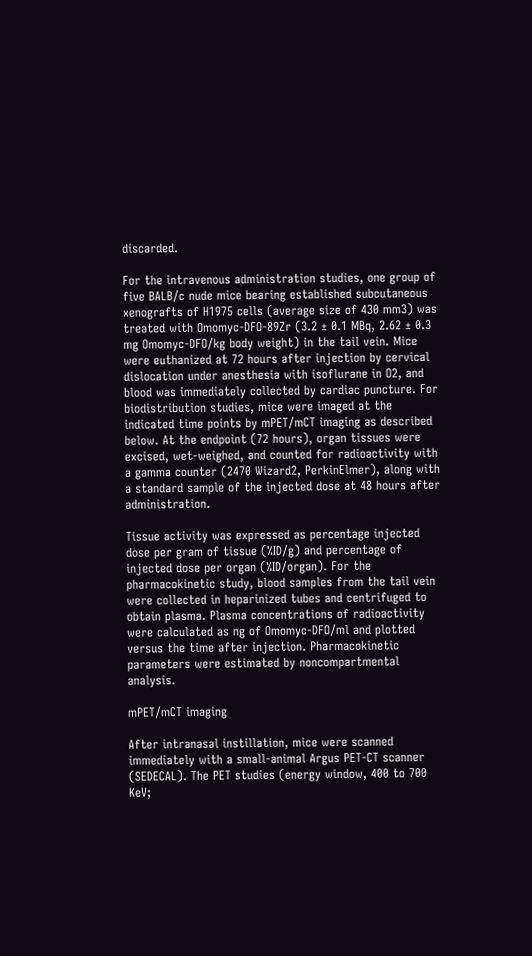discarded.

For the intravenous administration studies, one group of five BALB/c nude mice bearing established subcutaneous xenografts of H1975 cells (average size of 430 mm3) was treated with Omomyc-DFO-89Zr (3.2 ± 0.1 MBq, 2.62 ± 0.3 mg Omomyc-DFO/kg body weight) in the tail vein. Mice were euthanized at 72 hours after injection by cervical dislocation under anesthesia with isoflurane in O2, and blood was immediately collected by cardiac puncture. For biodistribution studies, mice were imaged at the indicated time points by mPET/mCT imaging as described below. At the endpoint (72 hours), organ tissues were excised, wet-weighed, and counted for radioactivity with a gamma counter (2470 Wizard2, PerkinElmer), along with a standard sample of the injected dose at 48 hours after administration.

Tissue activity was expressed as percentage injected dose per gram of tissue (%ID/g) and percentage of injected dose per organ (%ID/organ). For the pharmacokinetic study, blood samples from the tail vein were collected in heparinized tubes and centrifuged to obtain plasma. Plasma concentrations of radioactivity were calculated as ng of Omomyc-DFO/ml and plotted versus the time after injection. Pharmacokinetic parameters were estimated by noncompartmental analysis.

mPET/mCT imaging

After intranasal instillation, mice were scanned immediately with a small-animal Argus PET-CT scanner (SEDECAL). The PET studies (energy window, 400 to 700 KeV;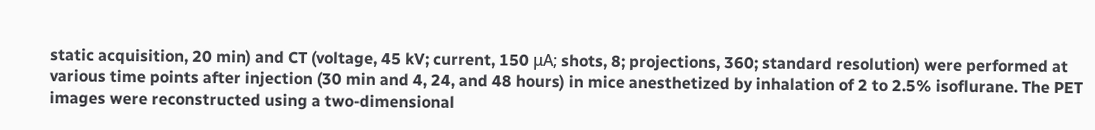static acquisition, 20 min) and CT (voltage, 45 kV; current, 150 μA; shots, 8; projections, 360; standard resolution) were performed at various time points after injection (30 min and 4, 24, and 48 hours) in mice anesthetized by inhalation of 2 to 2.5% isoflurane. The PET images were reconstructed using a two-dimensional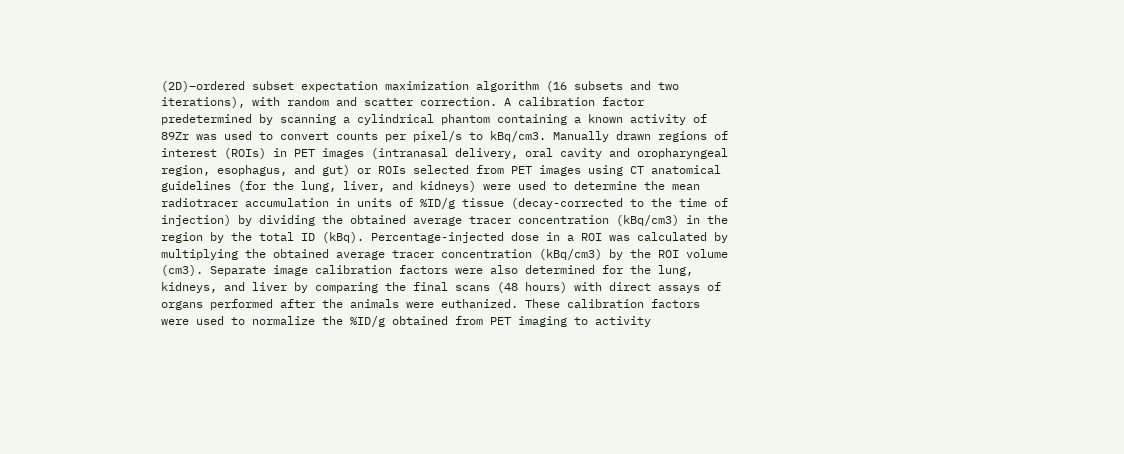(2D)–ordered subset expectation maximization algorithm (16 subsets and two iterations), with random and scatter correction. A calibration factor predetermined by scanning a cylindrical phantom containing a known activity of 89Zr was used to convert counts per pixel/s to kBq/cm3. Manually drawn regions of interest (ROIs) in PET images (intranasal delivery, oral cavity and oropharyngeal region, esophagus, and gut) or ROIs selected from PET images using CT anatomical guidelines (for the lung, liver, and kidneys) were used to determine the mean radiotracer accumulation in units of %ID/g tissue (decay-corrected to the time of injection) by dividing the obtained average tracer concentration (kBq/cm3) in the region by the total ID (kBq). Percentage-injected dose in a ROI was calculated by multiplying the obtained average tracer concentration (kBq/cm3) by the ROI volume (cm3). Separate image calibration factors were also determined for the lung, kidneys, and liver by comparing the final scans (48 hours) with direct assays of organs performed after the animals were euthanized. These calibration factors were used to normalize the %ID/g obtained from PET imaging to activity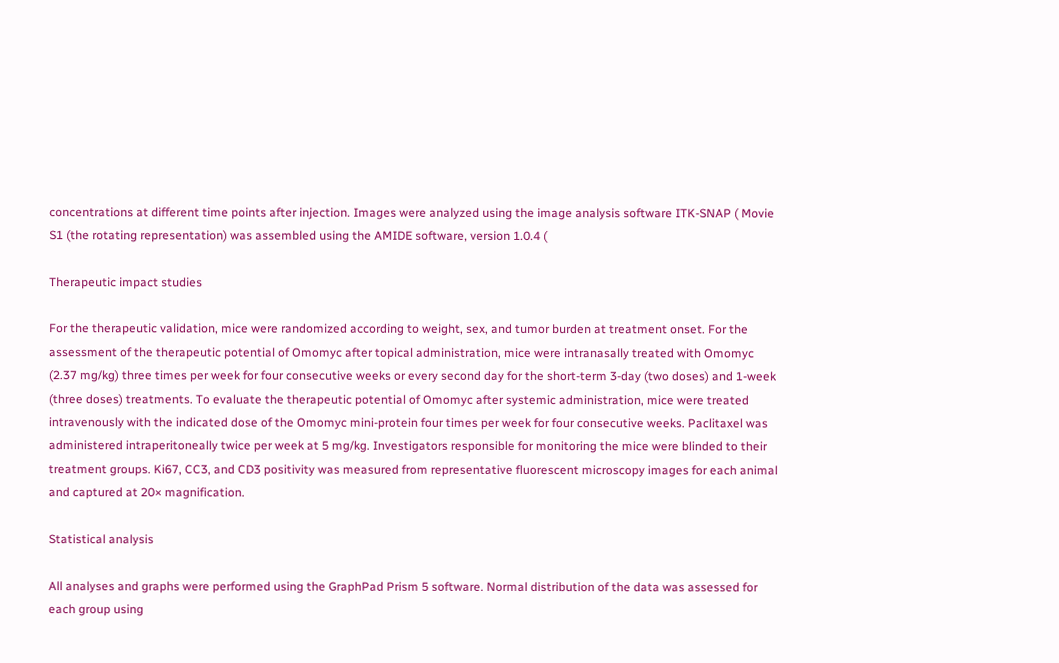concentrations at different time points after injection. Images were analyzed using the image analysis software ITK-SNAP ( Movie S1 (the rotating representation) was assembled using the AMIDE software, version 1.0.4 (

Therapeutic impact studies

For the therapeutic validation, mice were randomized according to weight, sex, and tumor burden at treatment onset. For the assessment of the therapeutic potential of Omomyc after topical administration, mice were intranasally treated with Omomyc (2.37 mg/kg) three times per week for four consecutive weeks or every second day for the short-term 3-day (two doses) and 1-week (three doses) treatments. To evaluate the therapeutic potential of Omomyc after systemic administration, mice were treated intravenously with the indicated dose of the Omomyc mini-protein four times per week for four consecutive weeks. Paclitaxel was administered intraperitoneally twice per week at 5 mg/kg. Investigators responsible for monitoring the mice were blinded to their treatment groups. Ki67, CC3, and CD3 positivity was measured from representative fluorescent microscopy images for each animal and captured at 20× magnification.

Statistical analysis

All analyses and graphs were performed using the GraphPad Prism 5 software. Normal distribution of the data was assessed for each group using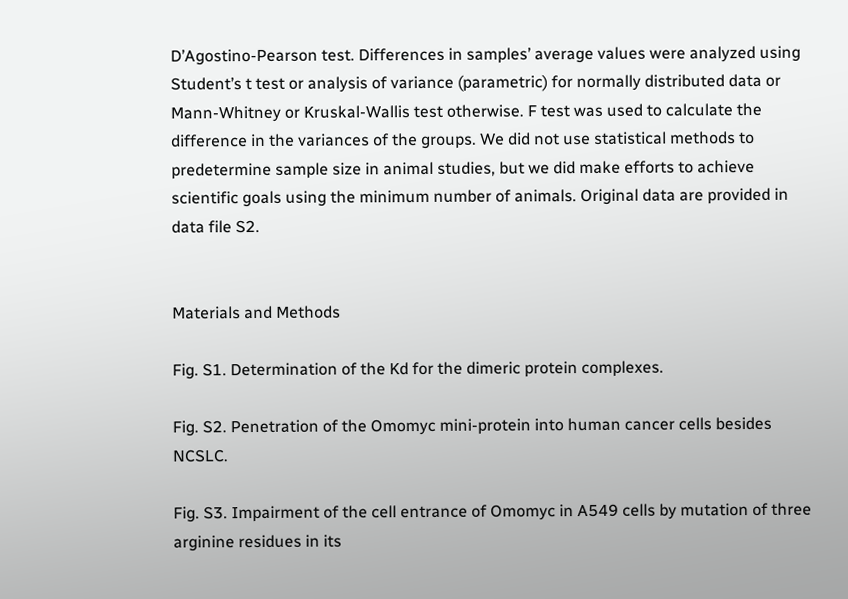D’Agostino-Pearson test. Differences in samples’ average values were analyzed using Student’s t test or analysis of variance (parametric) for normally distributed data or Mann-Whitney or Kruskal-Wallis test otherwise. F test was used to calculate the difference in the variances of the groups. We did not use statistical methods to predetermine sample size in animal studies, but we did make efforts to achieve scientific goals using the minimum number of animals. Original data are provided in data file S2.


Materials and Methods

Fig. S1. Determination of the Kd for the dimeric protein complexes.

Fig. S2. Penetration of the Omomyc mini-protein into human cancer cells besides NCSLC.

Fig. S3. Impairment of the cell entrance of Omomyc in A549 cells by mutation of three arginine residues in its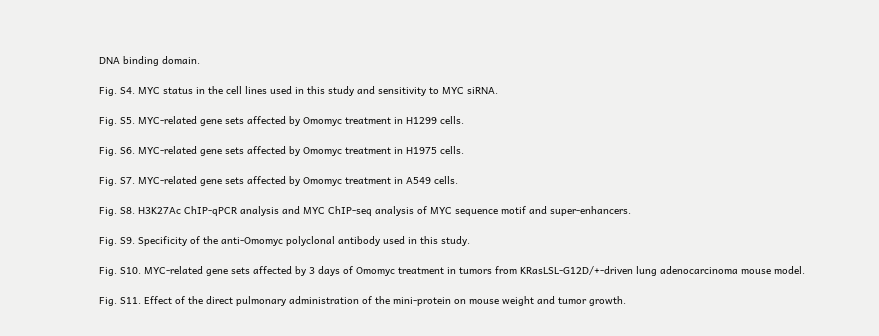DNA binding domain.

Fig. S4. MYC status in the cell lines used in this study and sensitivity to MYC siRNA.

Fig. S5. MYC-related gene sets affected by Omomyc treatment in H1299 cells.

Fig. S6. MYC-related gene sets affected by Omomyc treatment in H1975 cells.

Fig. S7. MYC-related gene sets affected by Omomyc treatment in A549 cells.

Fig. S8. H3K27Ac ChIP-qPCR analysis and MYC ChIP-seq analysis of MYC sequence motif and super-enhancers.

Fig. S9. Specificity of the anti-Omomyc polyclonal antibody used in this study.

Fig. S10. MYC-related gene sets affected by 3 days of Omomyc treatment in tumors from KRasLSL-G12D/+-driven lung adenocarcinoma mouse model.

Fig. S11. Effect of the direct pulmonary administration of the mini-protein on mouse weight and tumor growth.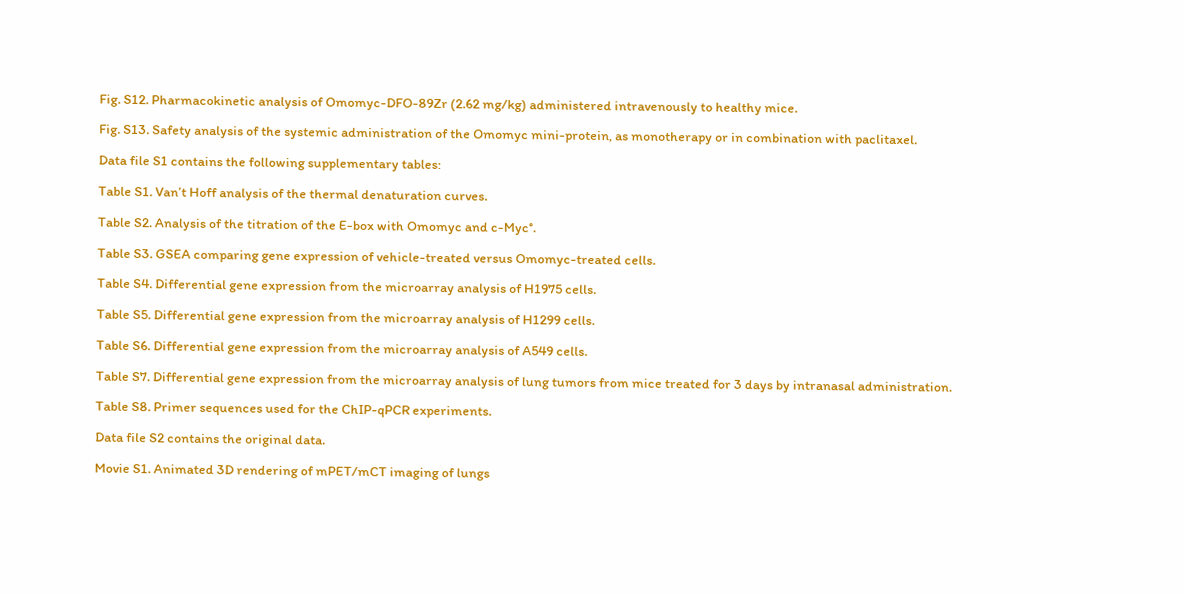Fig. S12. Pharmacokinetic analysis of Omomyc-DFO-89Zr (2.62 mg/kg) administered intravenously to healthy mice.

Fig. S13. Safety analysis of the systemic administration of the Omomyc mini-protein, as monotherapy or in combination with paclitaxel.

Data file S1 contains the following supplementary tables:

Table S1. Van’t Hoff analysis of the thermal denaturation curves.

Table S2. Analysis of the titration of the E-box with Omomyc and c-Myc°.

Table S3. GSEA comparing gene expression of vehicle-treated versus Omomyc-treated cells.

Table S4. Differential gene expression from the microarray analysis of H1975 cells.

Table S5. Differential gene expression from the microarray analysis of H1299 cells.

Table S6. Differential gene expression from the microarray analysis of A549 cells.

Table S7. Differential gene expression from the microarray analysis of lung tumors from mice treated for 3 days by intranasal administration.

Table S8. Primer sequences used for the ChIP-qPCR experiments.

Data file S2 contains the original data.

Movie S1. Animated 3D rendering of mPET/mCT imaging of lungs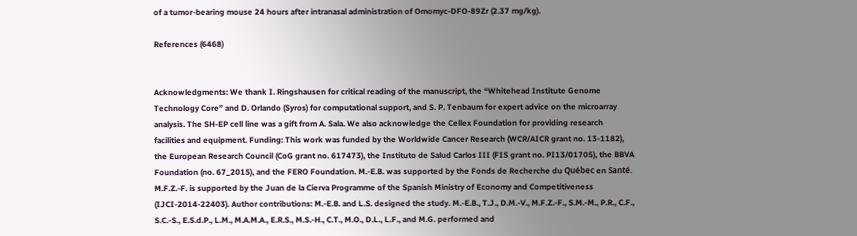of a tumor-bearing mouse 24 hours after intranasal administration of Omomyc-DFO-89Zr (2.37 mg/kg).

References (6468)


Acknowledgments: We thank I. Ringshausen for critical reading of the manuscript, the “Whitehead Institute Genome Technology Core” and D. Orlando (Syros) for computational support, and S. P. Tenbaum for expert advice on the microarray analysis. The SH-EP cell line was a gift from A. Sala. We also acknowledge the Cellex Foundation for providing research facilities and equipment. Funding: This work was funded by the Worldwide Cancer Research (WCR/AICR grant no. 13-1182), the European Research Council (CoG grant no. 617473), the Instituto de Salud Carlos III (FIS grant no. PI13/01705), the BBVA Foundation (no. 67_2015), and the FERO Foundation. M.-E.B. was supported by the Fonds de Recherche du Québec en Santé. M.F.Z.-F. is supported by the Juan de la Cierva Programme of the Spanish Ministry of Economy and Competitiveness (IJCI-2014-22403). Author contributions: M.-E.B. and L.S. designed the study. M.-E.B., T.J., D.M.-V., M.F.Z.-F., S.M.-M., P.R., C.F., S.C.-S., E.S.d.P., L.M., M.A.M.A., E.R.S., M.S.-H., C.T., M.O., D.L., L.F., and M.G. performed and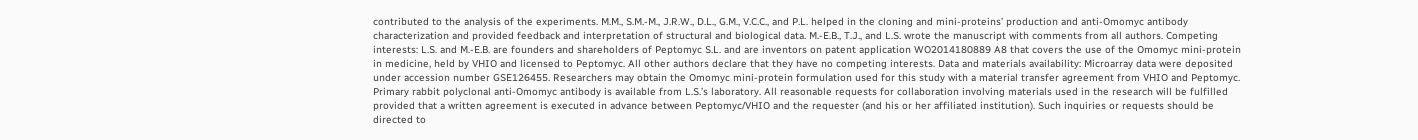contributed to the analysis of the experiments. M.M., S.M.-M., J.R.W., D.L., G.M., V.C.C., and P.L. helped in the cloning and mini-proteins’ production and anti-Omomyc antibody characterization and provided feedback and interpretation of structural and biological data. M.-E.B., T.J., and L.S. wrote the manuscript with comments from all authors. Competing interests: L.S. and M.-E.B. are founders and shareholders of Peptomyc S.L. and are inventors on patent application WO2014180889 A8 that covers the use of the Omomyc mini-protein in medicine, held by VHIO and licensed to Peptomyc. All other authors declare that they have no competing interests. Data and materials availability: Microarray data were deposited under accession number GSE126455. Researchers may obtain the Omomyc mini-protein formulation used for this study with a material transfer agreement from VHIO and Peptomyc. Primary rabbit polyclonal anti-Omomyc antibody is available from L.S.’s laboratory. All reasonable requests for collaboration involving materials used in the research will be fulfilled provided that a written agreement is executed in advance between Peptomyc/VHIO and the requester (and his or her affiliated institution). Such inquiries or requests should be directed to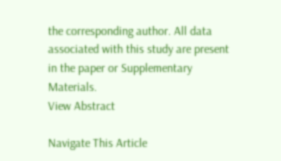the corresponding author. All data associated with this study are present in the paper or Supplementary Materials.
View Abstract

Navigate This Article